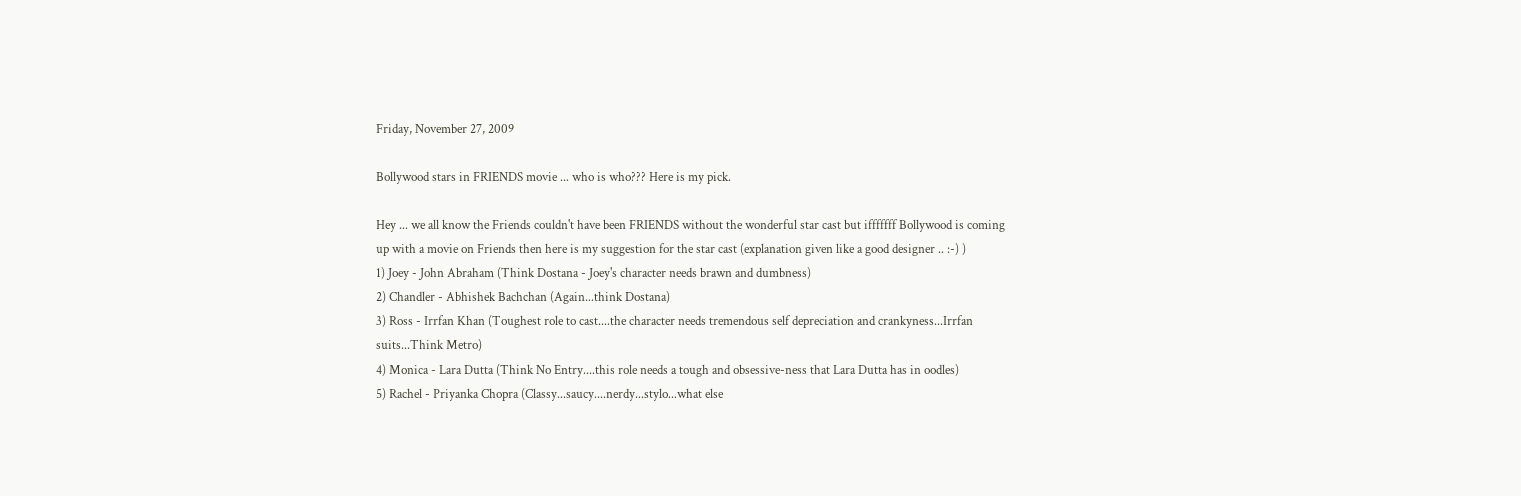Friday, November 27, 2009

Bollywood stars in FRIENDS movie ... who is who??? Here is my pick.

Hey ... we all know the Friends couldn't have been FRIENDS without the wonderful star cast but ifffffff Bollywood is coming up with a movie on Friends then here is my suggestion for the star cast (explanation given like a good designer .. :-) )
1) Joey - John Abraham (Think Dostana - Joey's character needs brawn and dumbness)
2) Chandler - Abhishek Bachchan (Again...think Dostana)
3) Ross - Irrfan Khan (Toughest role to cast....the character needs tremendous self depreciation and crankyness...Irrfan suits...Think Metro)
4) Monica - Lara Dutta (Think No Entry....this role needs a tough and obsessive-ness that Lara Dutta has in oodles)
5) Rachel - Priyanka Chopra (Classy...saucy....nerdy...stylo...what else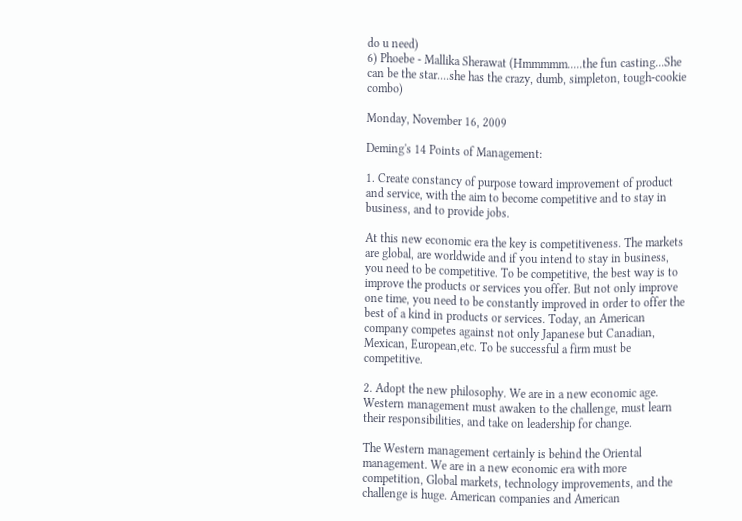do u need)
6) Phoebe - Mallika Sherawat (Hmmmmm.....the fun casting...She can be the star....she has the crazy, dumb, simpleton, tough-cookie combo)

Monday, November 16, 2009

Deming's 14 Points of Management:

1. Create constancy of purpose toward improvement of product and service, with the aim to become competitive and to stay in business, and to provide jobs.

At this new economic era the key is competitiveness. The markets are global, are worldwide and if you intend to stay in business, you need to be competitive. To be competitive, the best way is to improve the products or services you offer. But not only improve one time, you need to be constantly improved in order to offer the best of a kind in products or services. Today, an American company competes against not only Japanese but Canadian, Mexican, European,etc. To be successful a firm must be competitive.

2. Adopt the new philosophy. We are in a new economic age. Western management must awaken to the challenge, must learn their responsibilities, and take on leadership for change.

The Western management certainly is behind the Oriental management. We are in a new economic era with more competition, Global markets, technology improvements, and the challenge is huge. American companies and American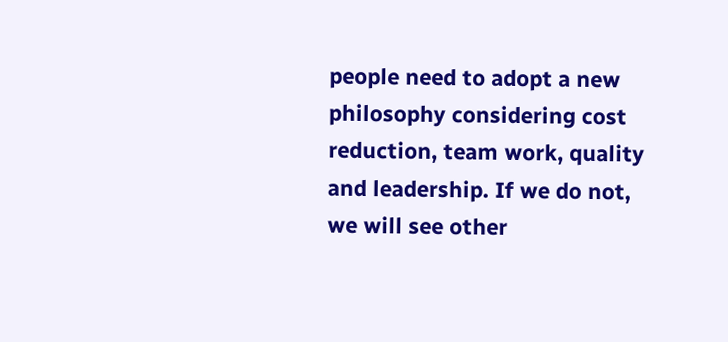people need to adopt a new philosophy considering cost reduction, team work, quality and leadership. If we do not, we will see other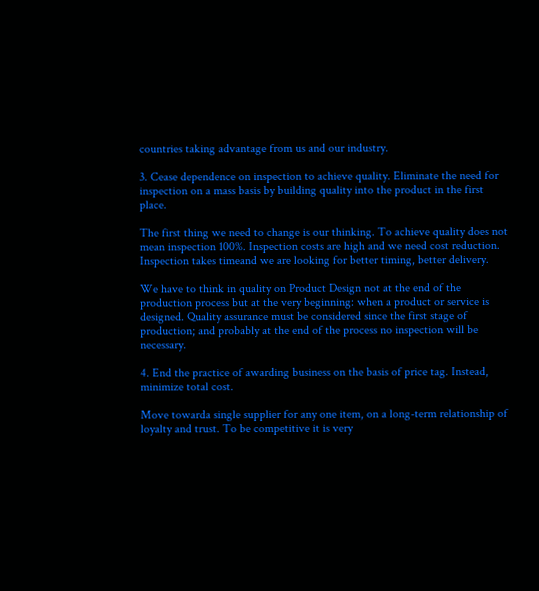countries taking advantage from us and our industry.

3. Cease dependence on inspection to achieve quality. Eliminate the need for inspection on a mass basis by building quality into the product in the first place.

The first thing we need to change is our thinking. To achieve quality does not mean inspection 100%. Inspection costs are high and we need cost reduction. Inspection takes timeand we are looking for better timing, better delivery.

We have to think in quality on Product Design not at the end of the production process but at the very beginning: when a product or service is designed. Quality assurance must be considered since the first stage of production; and probably at the end of the process no inspection will be necessary.

4. End the practice of awarding business on the basis of price tag. Instead, minimize total cost.

Move towarda single supplier for any one item, on a long-term relationship of loyalty and trust. To be competitive it is very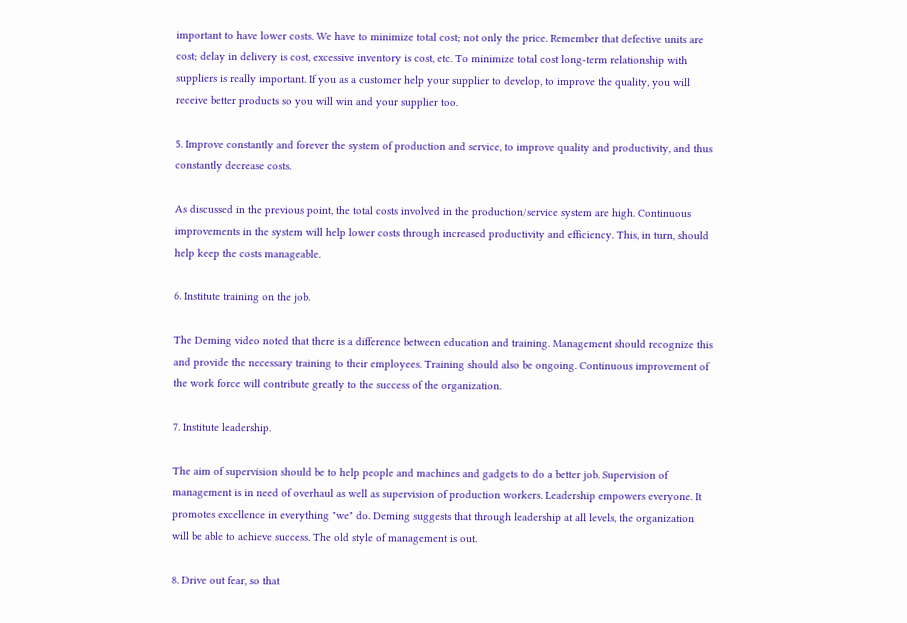important to have lower costs. We have to minimize total cost; not only the price. Remember that defective units are cost; delay in delivery is cost, excessive inventory is cost, etc. To minimize total cost long-term relationship with suppliers is really important. If you as a customer help your supplier to develop, to improve the quality, you will receive better products so you will win and your supplier too.

5. Improve constantly and forever the system of production and service, to improve quality and productivity, and thus constantly decrease costs.

As discussed in the previous point, the total costs involved in the production/service system are high. Continuous improvements in the system will help lower costs through increased productivity and efficiency. This, in turn, should help keep the costs manageable.

6. Institute training on the job.

The Deming video noted that there is a difference between education and training. Management should recognize this and provide the necessary training to their employees. Training should also be ongoing. Continuous improvement of the work force will contribute greatly to the success of the organization.

7. Institute leadership.

The aim of supervision should be to help people and machines and gadgets to do a better job. Supervision of management is in need of overhaul as well as supervision of production workers. Leadership empowers everyone. It promotes excellence in everything "we" do. Deming suggests that through leadership at all levels, the organization will be able to achieve success. The old style of management is out.

8. Drive out fear, so that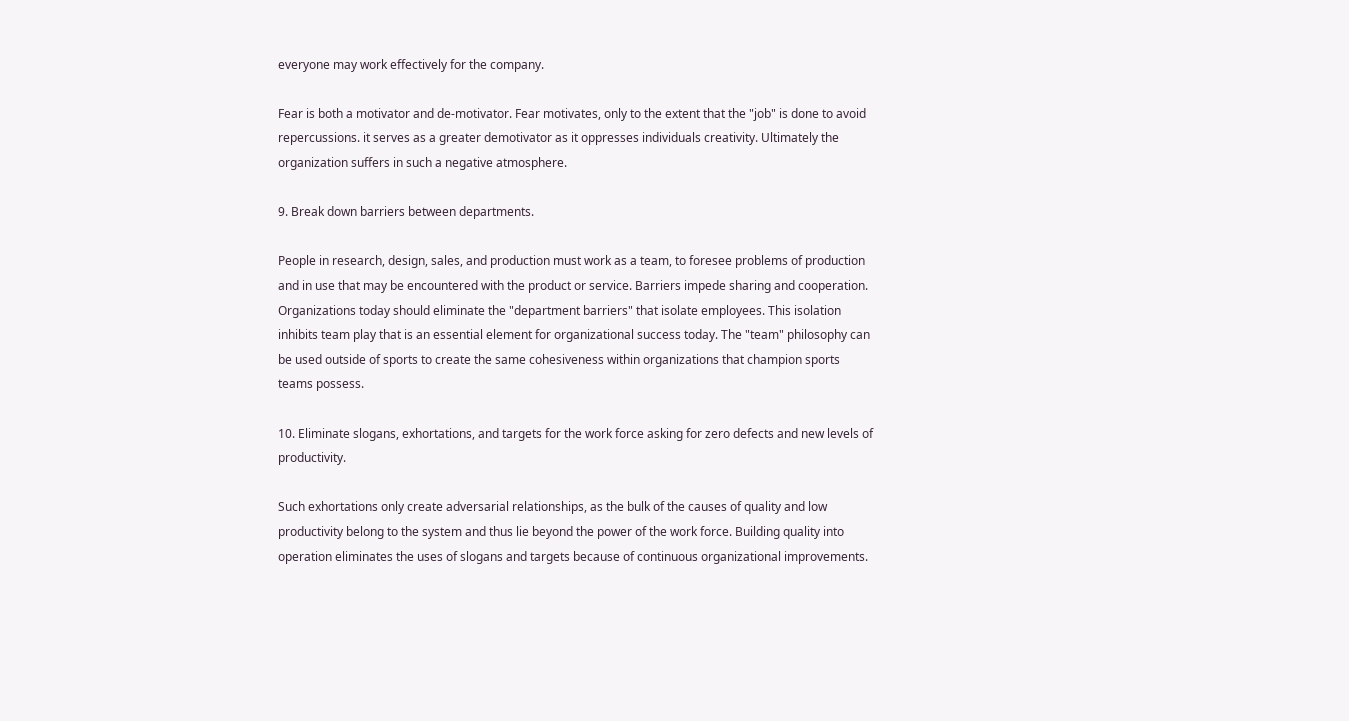everyone may work effectively for the company.

Fear is both a motivator and de-motivator. Fear motivates, only to the extent that the "job" is done to avoid repercussions. it serves as a greater demotivator as it oppresses individuals creativity. Ultimately the organization suffers in such a negative atmosphere.

9. Break down barriers between departments.

People in research, design, sales, and production must work as a team, to foresee problems of production and in use that may be encountered with the product or service. Barriers impede sharing and cooperation. Organizations today should eliminate the "department barriers" that isolate employees. This isolation inhibits team play that is an essential element for organizational success today. The "team" philosophy can be used outside of sports to create the same cohesiveness within organizations that champion sports teams possess.

10. Eliminate slogans, exhortations, and targets for the work force asking for zero defects and new levels of productivity.

Such exhortations only create adversarial relationships, as the bulk of the causes of quality and low productivity belong to the system and thus lie beyond the power of the work force. Building quality into operation eliminates the uses of slogans and targets because of continuous organizational improvements.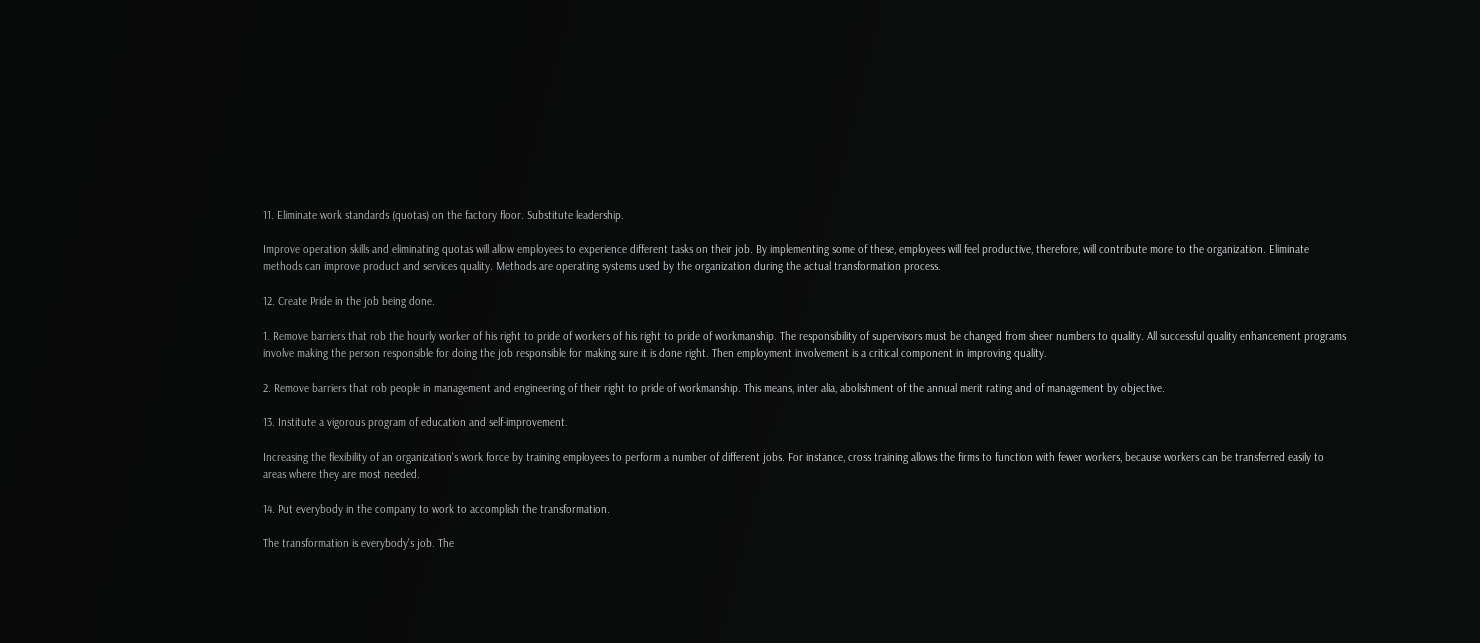11. Eliminate work standards (quotas) on the factory floor. Substitute leadership.

Improve operation skills and eliminating quotas will allow employees to experience different tasks on their job. By implementing some of these, employees will feel productive, therefore, will contribute more to the organization. Eliminate methods can improve product and services quality. Methods are operating systems used by the organization during the actual transformation process.

12. Create Pride in the job being done.

1. Remove barriers that rob the hourly worker of his right to pride of workers of his right to pride of workmanship. The responsibility of supervisors must be changed from sheer numbers to quality. All successful quality enhancement programs involve making the person responsible for doing the job responsible for making sure it is done right. Then employment involvement is a critical component in improving quality.

2. Remove barriers that rob people in management and engineering of their right to pride of workmanship. This means, inter alia, abolishment of the annual merit rating and of management by objective.

13. Institute a vigorous program of education and self-improvement.

Increasing the flexibility of an organization's work force by training employees to perform a number of different jobs. For instance, cross training allows the firms to function with fewer workers, because workers can be transferred easily to areas where they are most needed.

14. Put everybody in the company to work to accomplish the transformation.

The transformation is everybody's job. The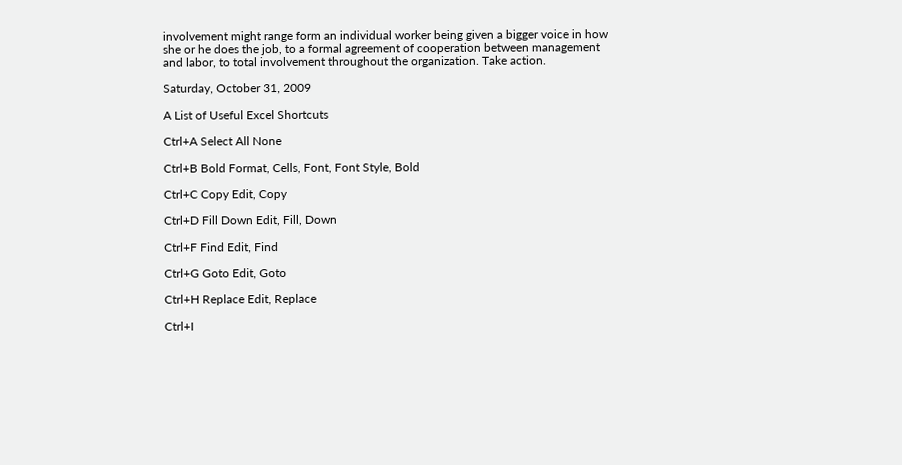involvement might range form an individual worker being given a bigger voice in how she or he does the job, to a formal agreement of cooperation between management and labor, to total involvement throughout the organization. Take action.

Saturday, October 31, 2009

A List of Useful Excel Shortcuts

Ctrl+A Select All None

Ctrl+B Bold Format, Cells, Font, Font Style, Bold

Ctrl+C Copy Edit, Copy

Ctrl+D Fill Down Edit, Fill, Down

Ctrl+F Find Edit, Find

Ctrl+G Goto Edit, Goto

Ctrl+H Replace Edit, Replace

Ctrl+I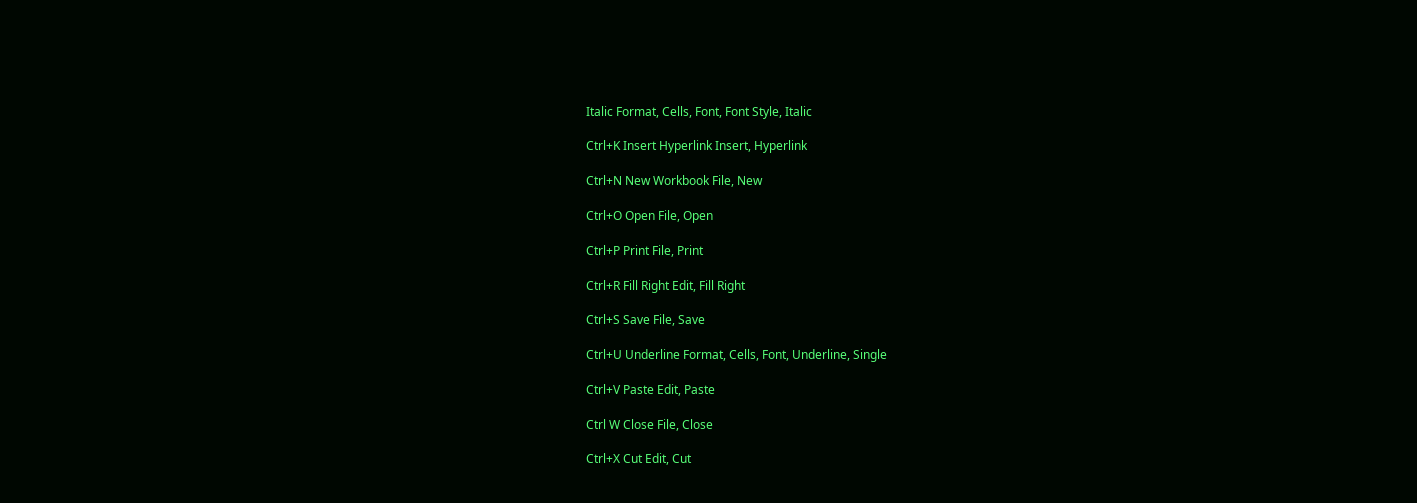Italic Format, Cells, Font, Font Style, Italic

Ctrl+K Insert Hyperlink Insert, Hyperlink

Ctrl+N New Workbook File, New

Ctrl+O Open File, Open

Ctrl+P Print File, Print

Ctrl+R Fill Right Edit, Fill Right

Ctrl+S Save File, Save

Ctrl+U Underline Format, Cells, Font, Underline, Single

Ctrl+V Paste Edit, Paste

Ctrl W Close File, Close

Ctrl+X Cut Edit, Cut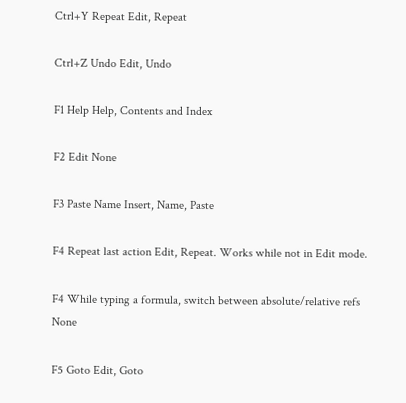Ctrl+Y Repeat Edit, Repeat

Ctrl+Z Undo Edit, Undo

F1 Help Help, Contents and Index

F2 Edit None

F3 Paste Name Insert, Name, Paste

F4 Repeat last action Edit, Repeat. Works while not in Edit mode.

F4 While typing a formula, switch between absolute/relative refs None

F5 Goto Edit, Goto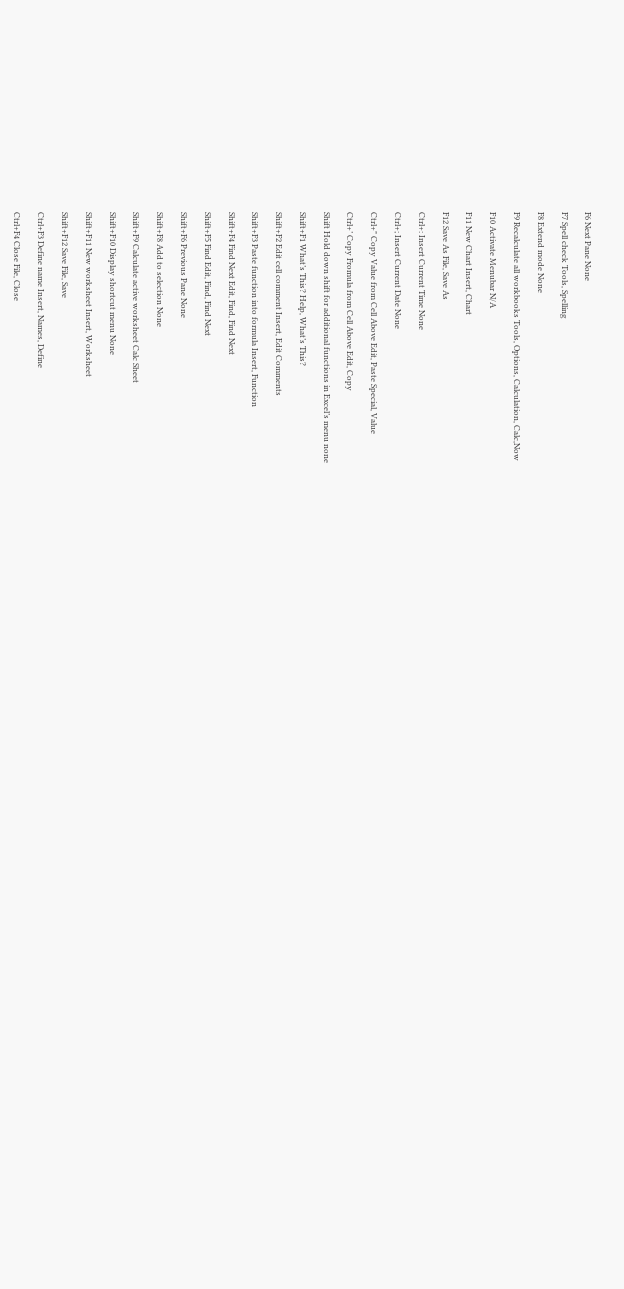F6 Next Pane None

F7 Spell check Tools, Spelling

F8 Extend mode None

F9 Recalculate all workbooks Tools, Options, Calculation, Calc,Now

F10 Activate Menubar N/A

F11 New Chart Insert, Chart

F12 Save As File, Save As

Ctrl+: Insert Current Time None

Ctrl+; Insert Current Date None

Ctrl+" Copy Value from Cell Above Edit, Paste Special, Value

Ctrl+’ Copy Fromula from Cell Above Edit, Copy

Shift Hold down shift for additional functions in Excel’s menu none

Shift+F1 What’s This? Help, What’s This?

Shift+F2 Edit cell comment Insert, Edit Comments

Shift+F3 Paste function into formula Insert, Function

Shift+F4 Find Next Edit, Find, Find Next

Shift+F5 Find Edit, Find, Find Next

Shift+F6 Previous Pane None

Shift+F8 Add to selection None

Shift+F9 Calculate active worksheet Calc Sheet

Shift+F10 Display shortcut menu None

Shift+F11 New worksheet Insert, Worksheet

Shift+F12 Save File, Save

Ctrl+F3 Define name Insert, Names, Define

Ctrl+F4 Close File, Close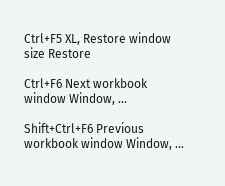Ctrl+F5 XL, Restore window size Restore

Ctrl+F6 Next workbook window Window, ...

Shift+Ctrl+F6 Previous workbook window Window, ...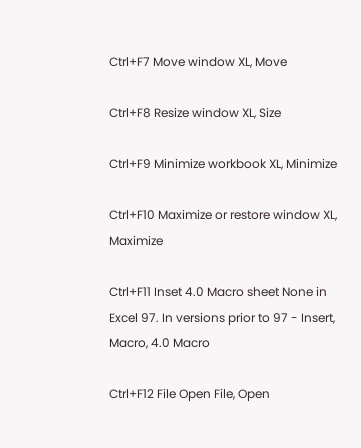Ctrl+F7 Move window XL, Move

Ctrl+F8 Resize window XL, Size

Ctrl+F9 Minimize workbook XL, Minimize

Ctrl+F10 Maximize or restore window XL, Maximize

Ctrl+F11 Inset 4.0 Macro sheet None in Excel 97. In versions prior to 97 - Insert, Macro, 4.0 Macro

Ctrl+F12 File Open File, Open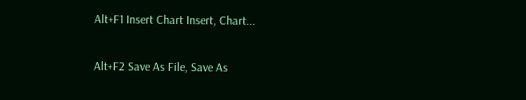Alt+F1 Insert Chart Insert, Chart...

Alt+F2 Save As File, Save As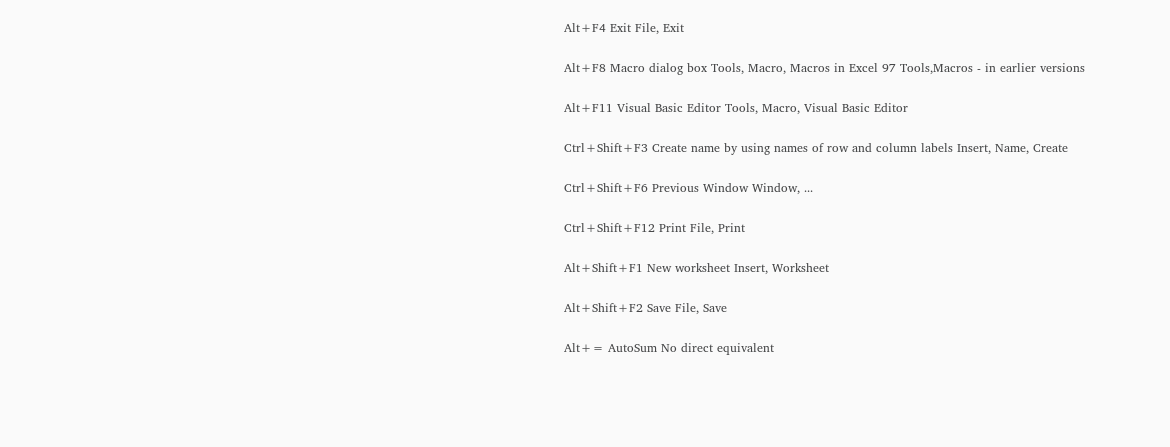Alt+F4 Exit File, Exit

Alt+F8 Macro dialog box Tools, Macro, Macros in Excel 97 Tools,Macros - in earlier versions

Alt+F11 Visual Basic Editor Tools, Macro, Visual Basic Editor

Ctrl+Shift+F3 Create name by using names of row and column labels Insert, Name, Create

Ctrl+Shift+F6 Previous Window Window, ...

Ctrl+Shift+F12 Print File, Print

Alt+Shift+F1 New worksheet Insert, Worksheet

Alt+Shift+F2 Save File, Save

Alt+= AutoSum No direct equivalent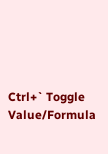Ctrl+` Toggle Value/Formula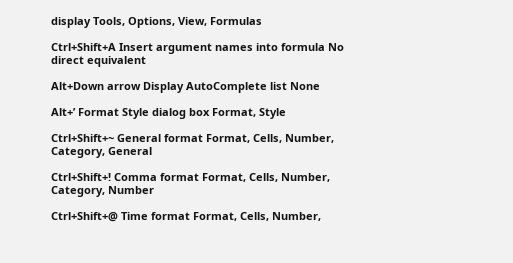display Tools, Options, View, Formulas

Ctrl+Shift+A Insert argument names into formula No direct equivalent

Alt+Down arrow Display AutoComplete list None

Alt+’ Format Style dialog box Format, Style

Ctrl+Shift+~ General format Format, Cells, Number, Category, General

Ctrl+Shift+! Comma format Format, Cells, Number, Category, Number

Ctrl+Shift+@ Time format Format, Cells, Number,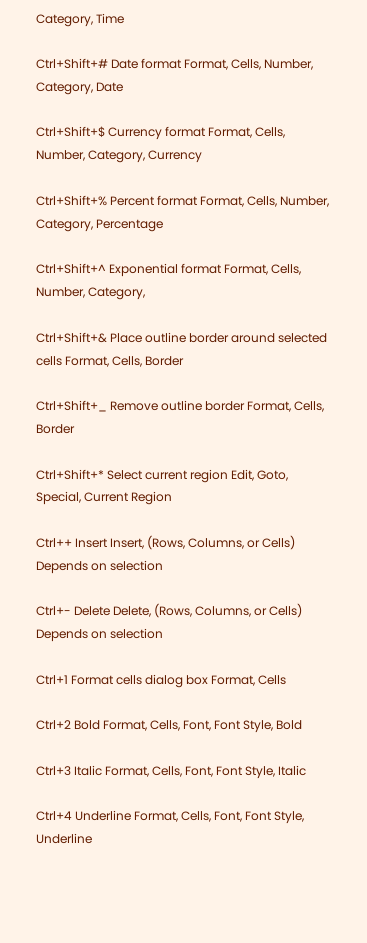Category, Time

Ctrl+Shift+# Date format Format, Cells, Number, Category, Date

Ctrl+Shift+$ Currency format Format, Cells, Number, Category, Currency

Ctrl+Shift+% Percent format Format, Cells, Number, Category, Percentage

Ctrl+Shift+^ Exponential format Format, Cells, Number, Category,

Ctrl+Shift+& Place outline border around selected cells Format, Cells, Border

Ctrl+Shift+_ Remove outline border Format, Cells, Border

Ctrl+Shift+* Select current region Edit, Goto, Special, Current Region

Ctrl++ Insert Insert, (Rows, Columns, or Cells) Depends on selection

Ctrl+- Delete Delete, (Rows, Columns, or Cells) Depends on selection

Ctrl+1 Format cells dialog box Format, Cells

Ctrl+2 Bold Format, Cells, Font, Font Style, Bold

Ctrl+3 Italic Format, Cells, Font, Font Style, Italic

Ctrl+4 Underline Format, Cells, Font, Font Style, Underline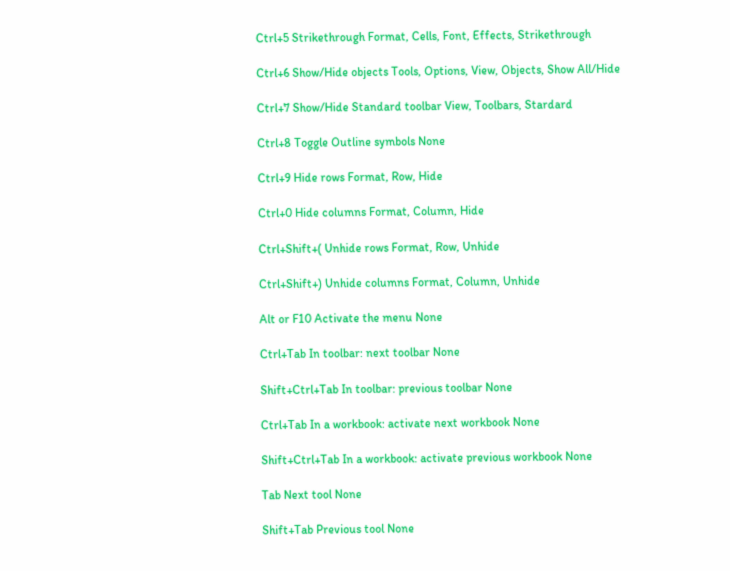Ctrl+5 Strikethrough Format, Cells, Font, Effects, Strikethrough

Ctrl+6 Show/Hide objects Tools, Options, View, Objects, Show All/Hide

Ctrl+7 Show/Hide Standard toolbar View, Toolbars, Stardard

Ctrl+8 Toggle Outline symbols None

Ctrl+9 Hide rows Format, Row, Hide

Ctrl+0 Hide columns Format, Column, Hide

Ctrl+Shift+( Unhide rows Format, Row, Unhide

Ctrl+Shift+) Unhide columns Format, Column, Unhide

Alt or F10 Activate the menu None

Ctrl+Tab In toolbar: next toolbar None

Shift+Ctrl+Tab In toolbar: previous toolbar None

Ctrl+Tab In a workbook: activate next workbook None

Shift+Ctrl+Tab In a workbook: activate previous workbook None

Tab Next tool None

Shift+Tab Previous tool None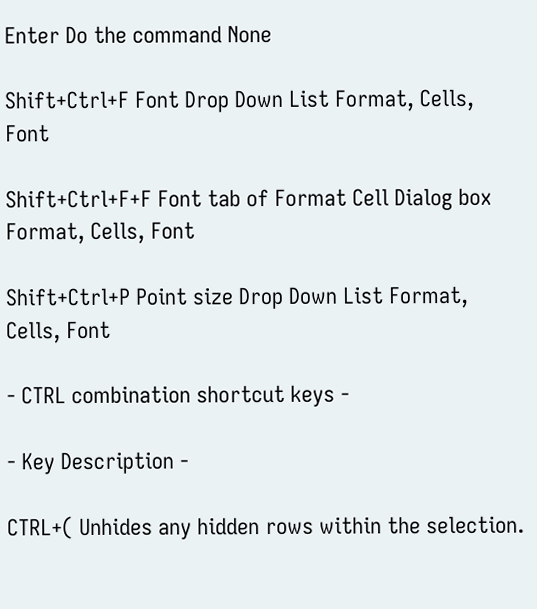Enter Do the command None

Shift+Ctrl+F Font Drop Down List Format, Cells, Font

Shift+Ctrl+F+F Font tab of Format Cell Dialog box Format, Cells, Font

Shift+Ctrl+P Point size Drop Down List Format, Cells, Font

- CTRL combination shortcut keys -

- Key Description -

CTRL+( Unhides any hidden rows within the selection.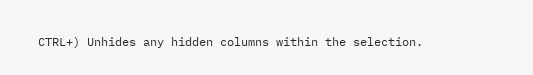CTRL+) Unhides any hidden columns within the selection.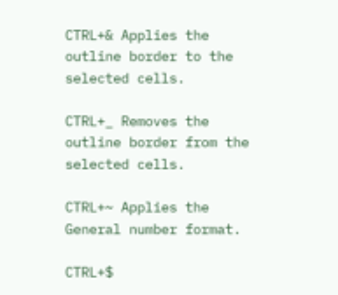CTRL+& Applies the outline border to the selected cells.

CTRL+_ Removes the outline border from the selected cells.

CTRL+~ Applies the General number format.

CTRL+$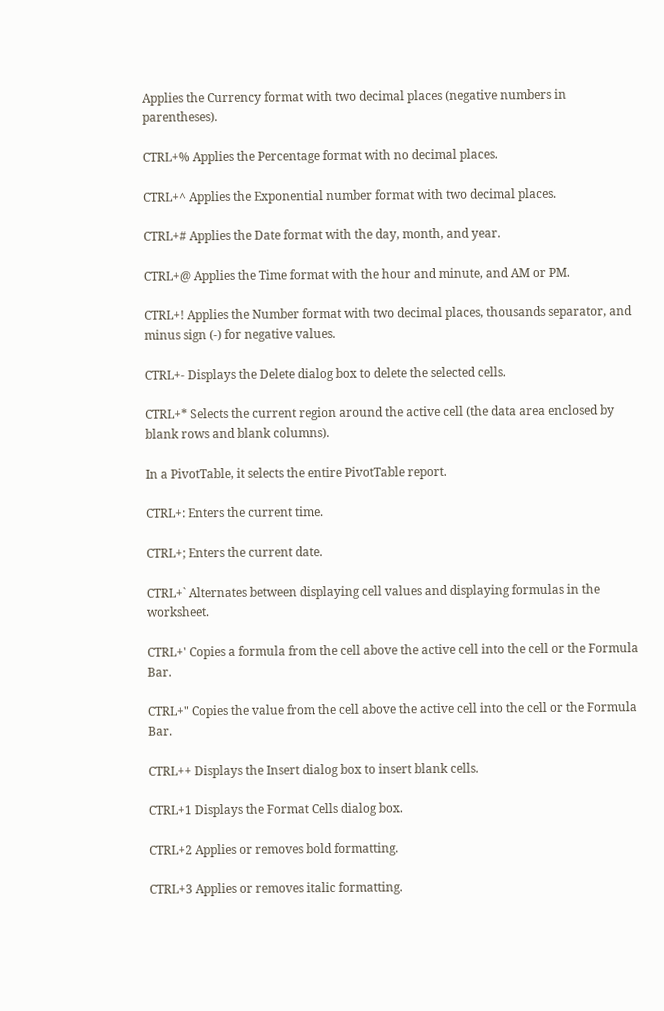Applies the Currency format with two decimal places (negative numbers in parentheses).

CTRL+% Applies the Percentage format with no decimal places.

CTRL+^ Applies the Exponential number format with two decimal places.

CTRL+# Applies the Date format with the day, month, and year.

CTRL+@ Applies the Time format with the hour and minute, and AM or PM.

CTRL+! Applies the Number format with two decimal places, thousands separator, and minus sign (-) for negative values.

CTRL+- Displays the Delete dialog box to delete the selected cells.

CTRL+* Selects the current region around the active cell (the data area enclosed by blank rows and blank columns).

In a PivotTable, it selects the entire PivotTable report.

CTRL+: Enters the current time.

CTRL+; Enters the current date.

CTRL+` Alternates between displaying cell values and displaying formulas in the worksheet.

CTRL+' Copies a formula from the cell above the active cell into the cell or the Formula Bar.

CTRL+" Copies the value from the cell above the active cell into the cell or the Formula Bar.

CTRL++ Displays the Insert dialog box to insert blank cells.

CTRL+1 Displays the Format Cells dialog box.

CTRL+2 Applies or removes bold formatting.

CTRL+3 Applies or removes italic formatting.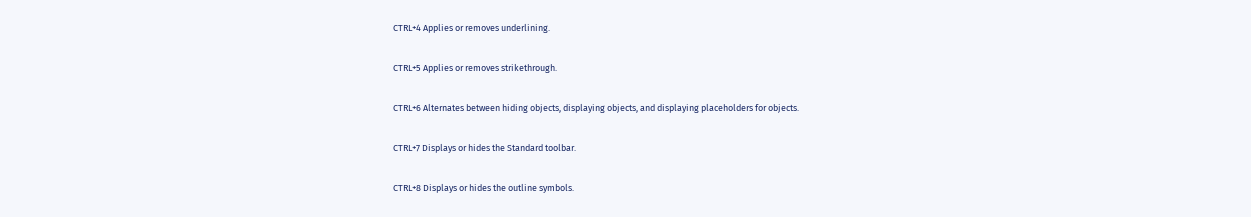CTRL+4 Applies or removes underlining.

CTRL+5 Applies or removes strikethrough.

CTRL+6 Alternates between hiding objects, displaying objects, and displaying placeholders for objects.

CTRL+7 Displays or hides the Standard toolbar.

CTRL+8 Displays or hides the outline symbols.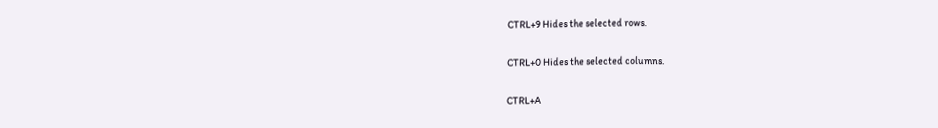CTRL+9 Hides the selected rows.

CTRL+0 Hides the selected columns.

CTRL+A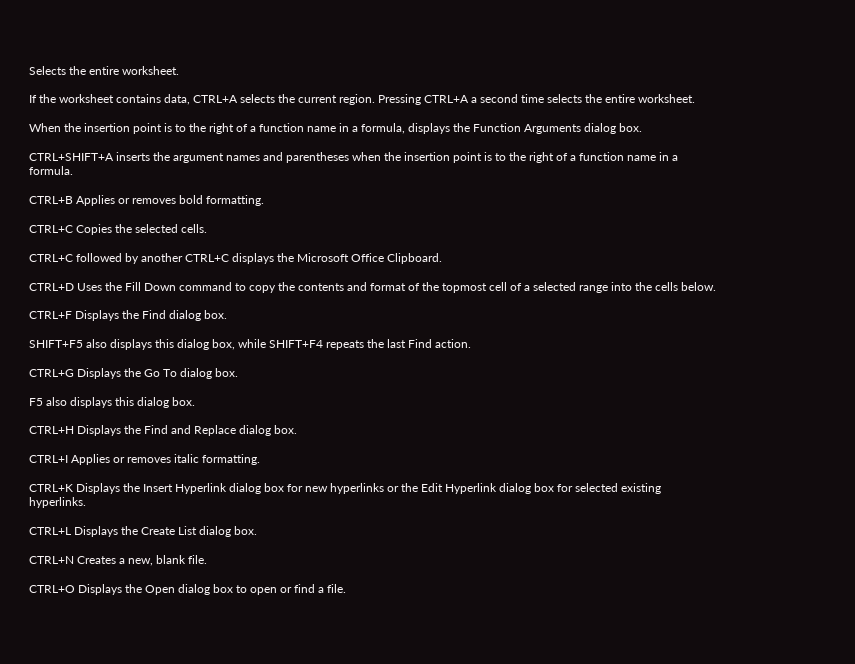Selects the entire worksheet.

If the worksheet contains data, CTRL+A selects the current region. Pressing CTRL+A a second time selects the entire worksheet.

When the insertion point is to the right of a function name in a formula, displays the Function Arguments dialog box.

CTRL+SHIFT+A inserts the argument names and parentheses when the insertion point is to the right of a function name in a formula.

CTRL+B Applies or removes bold formatting.

CTRL+C Copies the selected cells.

CTRL+C followed by another CTRL+C displays the Microsoft Office Clipboard.

CTRL+D Uses the Fill Down command to copy the contents and format of the topmost cell of a selected range into the cells below.

CTRL+F Displays the Find dialog box.

SHIFT+F5 also displays this dialog box, while SHIFT+F4 repeats the last Find action.

CTRL+G Displays the Go To dialog box.

F5 also displays this dialog box.

CTRL+H Displays the Find and Replace dialog box.

CTRL+I Applies or removes italic formatting.

CTRL+K Displays the Insert Hyperlink dialog box for new hyperlinks or the Edit Hyperlink dialog box for selected existing hyperlinks.

CTRL+L Displays the Create List dialog box.

CTRL+N Creates a new, blank file.

CTRL+O Displays the Open dialog box to open or find a file.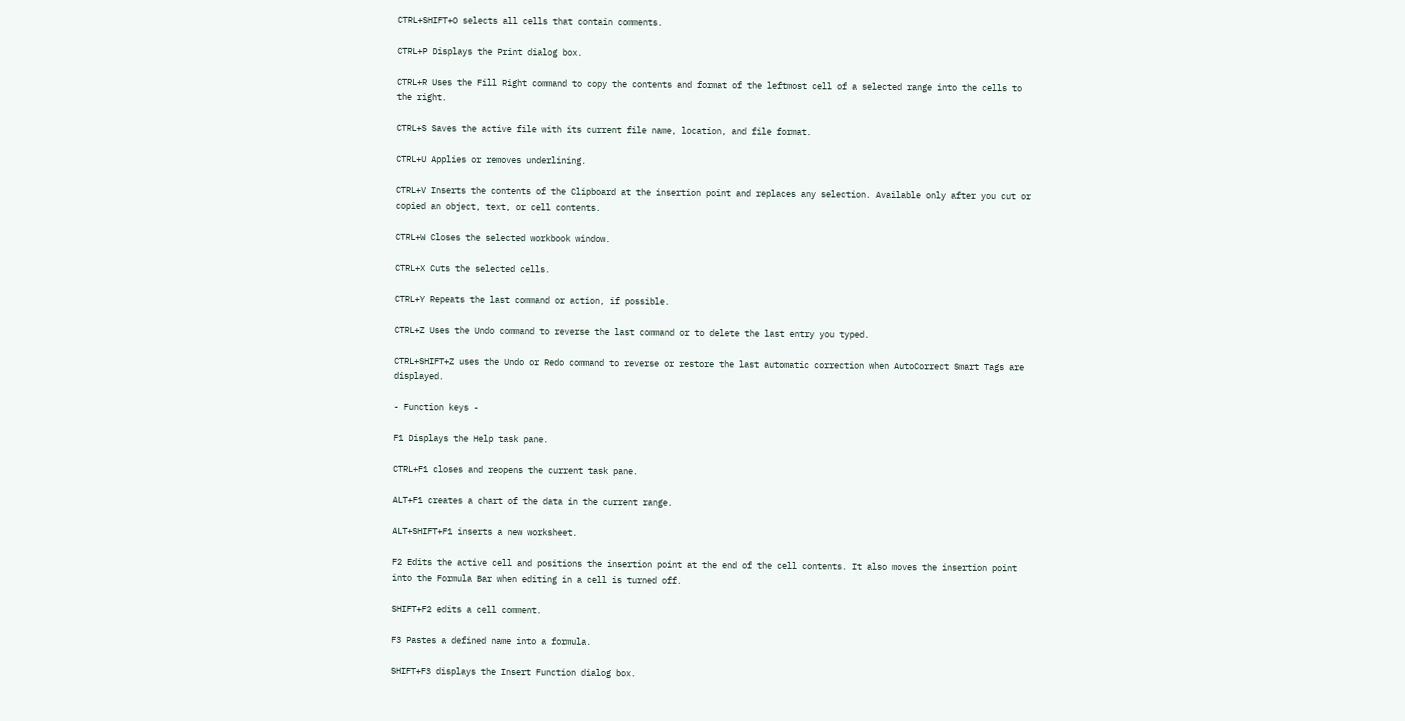CTRL+SHIFT+O selects all cells that contain comments.

CTRL+P Displays the Print dialog box.

CTRL+R Uses the Fill Right command to copy the contents and format of the leftmost cell of a selected range into the cells to the right.

CTRL+S Saves the active file with its current file name, location, and file format.

CTRL+U Applies or removes underlining.

CTRL+V Inserts the contents of the Clipboard at the insertion point and replaces any selection. Available only after you cut or copied an object, text, or cell contents.

CTRL+W Closes the selected workbook window.

CTRL+X Cuts the selected cells.

CTRL+Y Repeats the last command or action, if possible.

CTRL+Z Uses the Undo command to reverse the last command or to delete the last entry you typed.

CTRL+SHIFT+Z uses the Undo or Redo command to reverse or restore the last automatic correction when AutoCorrect Smart Tags are displayed.

- Function keys -

F1 Displays the Help task pane.

CTRL+F1 closes and reopens the current task pane.

ALT+F1 creates a chart of the data in the current range.

ALT+SHIFT+F1 inserts a new worksheet.

F2 Edits the active cell and positions the insertion point at the end of the cell contents. It also moves the insertion point into the Formula Bar when editing in a cell is turned off.

SHIFT+F2 edits a cell comment.

F3 Pastes a defined name into a formula.

SHIFT+F3 displays the Insert Function dialog box.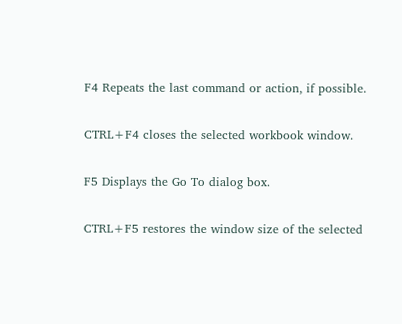F4 Repeats the last command or action, if possible.

CTRL+F4 closes the selected workbook window.

F5 Displays the Go To dialog box.

CTRL+F5 restores the window size of the selected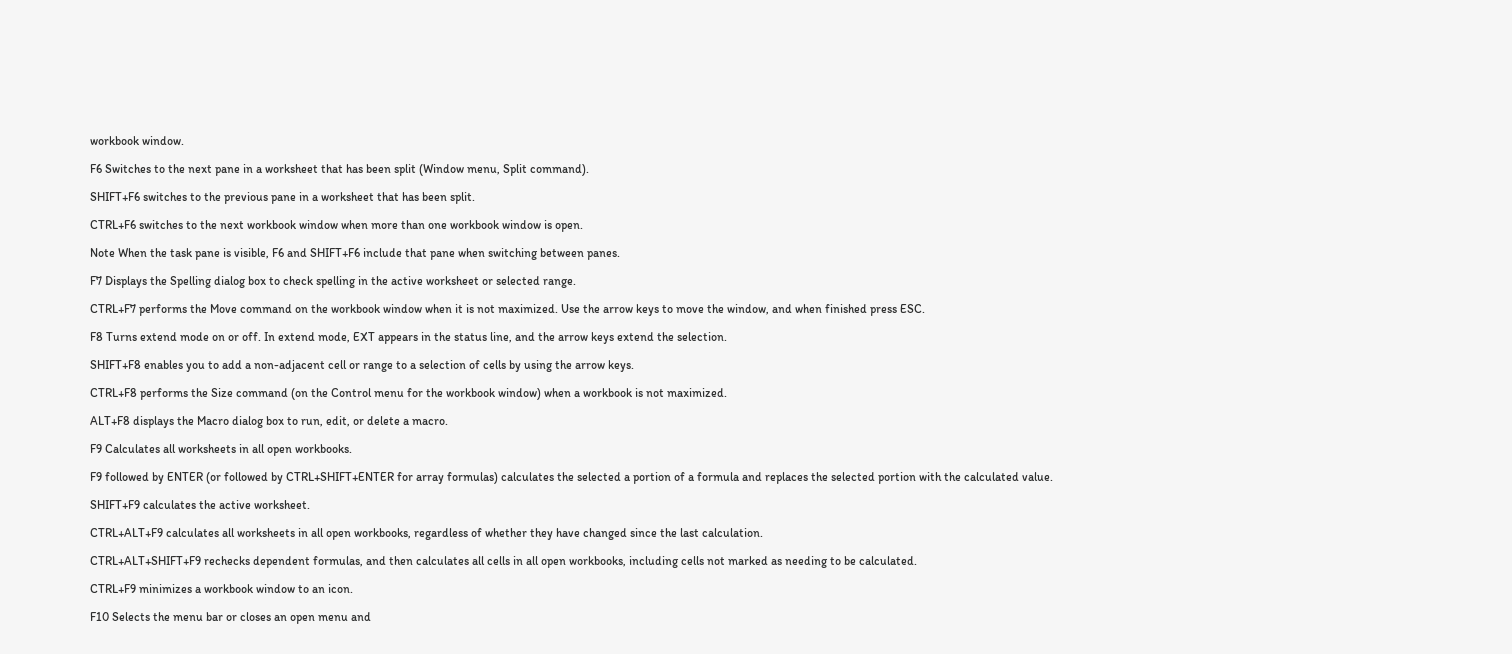workbook window.

F6 Switches to the next pane in a worksheet that has been split (Window menu, Split command).

SHIFT+F6 switches to the previous pane in a worksheet that has been split.

CTRL+F6 switches to the next workbook window when more than one workbook window is open.

Note When the task pane is visible, F6 and SHIFT+F6 include that pane when switching between panes.

F7 Displays the Spelling dialog box to check spelling in the active worksheet or selected range.

CTRL+F7 performs the Move command on the workbook window when it is not maximized. Use the arrow keys to move the window, and when finished press ESC.

F8 Turns extend mode on or off. In extend mode, EXT appears in the status line, and the arrow keys extend the selection.

SHIFT+F8 enables you to add a non-adjacent cell or range to a selection of cells by using the arrow keys.

CTRL+F8 performs the Size command (on the Control menu for the workbook window) when a workbook is not maximized.

ALT+F8 displays the Macro dialog box to run, edit, or delete a macro.

F9 Calculates all worksheets in all open workbooks.

F9 followed by ENTER (or followed by CTRL+SHIFT+ENTER for array formulas) calculates the selected a portion of a formula and replaces the selected portion with the calculated value.

SHIFT+F9 calculates the active worksheet.

CTRL+ALT+F9 calculates all worksheets in all open workbooks, regardless of whether they have changed since the last calculation.

CTRL+ALT+SHIFT+F9 rechecks dependent formulas, and then calculates all cells in all open workbooks, including cells not marked as needing to be calculated.

CTRL+F9 minimizes a workbook window to an icon.

F10 Selects the menu bar or closes an open menu and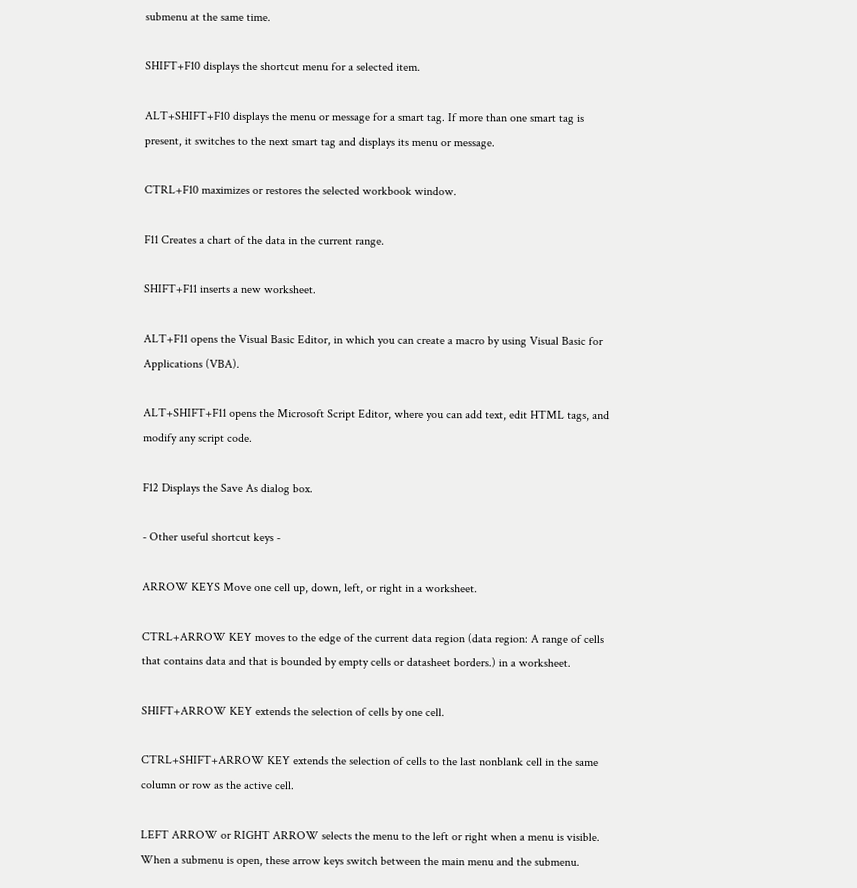submenu at the same time.

SHIFT+F10 displays the shortcut menu for a selected item.

ALT+SHIFT+F10 displays the menu or message for a smart tag. If more than one smart tag is present, it switches to the next smart tag and displays its menu or message.

CTRL+F10 maximizes or restores the selected workbook window.

F11 Creates a chart of the data in the current range.

SHIFT+F11 inserts a new worksheet.

ALT+F11 opens the Visual Basic Editor, in which you can create a macro by using Visual Basic for Applications (VBA).

ALT+SHIFT+F11 opens the Microsoft Script Editor, where you can add text, edit HTML tags, and modify any script code.

F12 Displays the Save As dialog box.

- Other useful shortcut keys -

ARROW KEYS Move one cell up, down, left, or right in a worksheet.

CTRL+ARROW KEY moves to the edge of the current data region (data region: A range of cells that contains data and that is bounded by empty cells or datasheet borders.) in a worksheet.

SHIFT+ARROW KEY extends the selection of cells by one cell.

CTRL+SHIFT+ARROW KEY extends the selection of cells to the last nonblank cell in the same column or row as the active cell.

LEFT ARROW or RIGHT ARROW selects the menu to the left or right when a menu is visible. When a submenu is open, these arrow keys switch between the main menu and the submenu.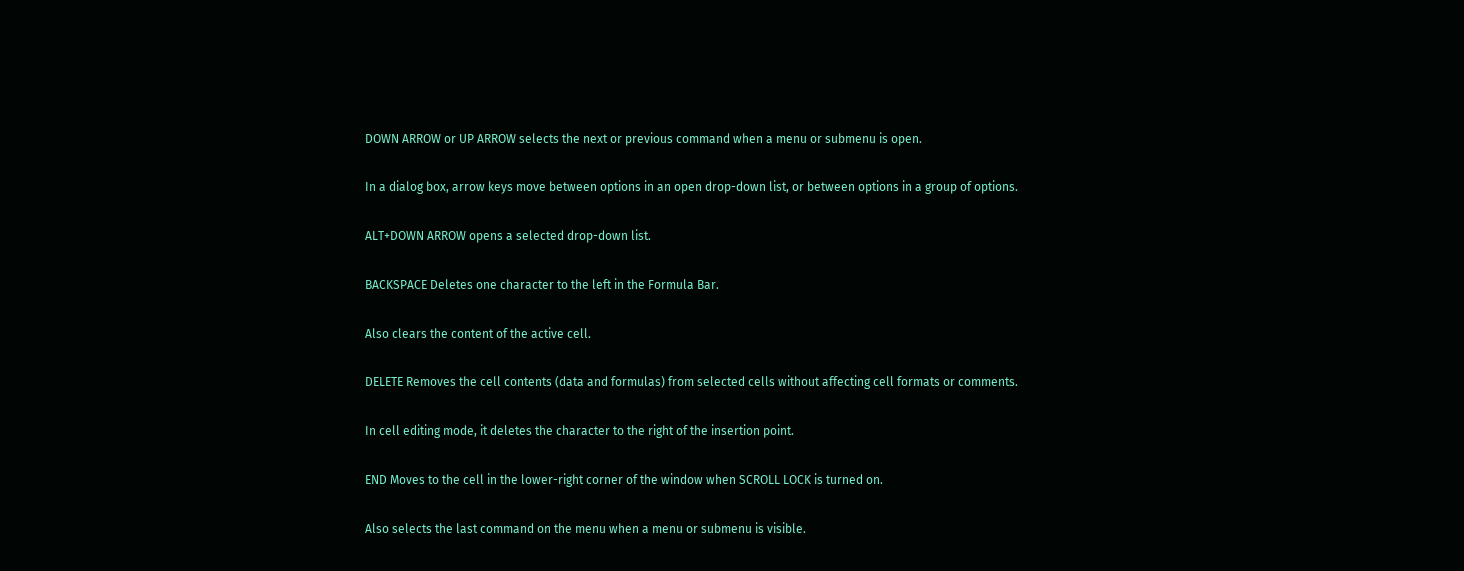DOWN ARROW or UP ARROW selects the next or previous command when a menu or submenu is open.

In a dialog box, arrow keys move between options in an open drop-down list, or between options in a group of options.

ALT+DOWN ARROW opens a selected drop-down list.

BACKSPACE Deletes one character to the left in the Formula Bar.

Also clears the content of the active cell.

DELETE Removes the cell contents (data and formulas) from selected cells without affecting cell formats or comments.

In cell editing mode, it deletes the character to the right of the insertion point.

END Moves to the cell in the lower-right corner of the window when SCROLL LOCK is turned on.

Also selects the last command on the menu when a menu or submenu is visible.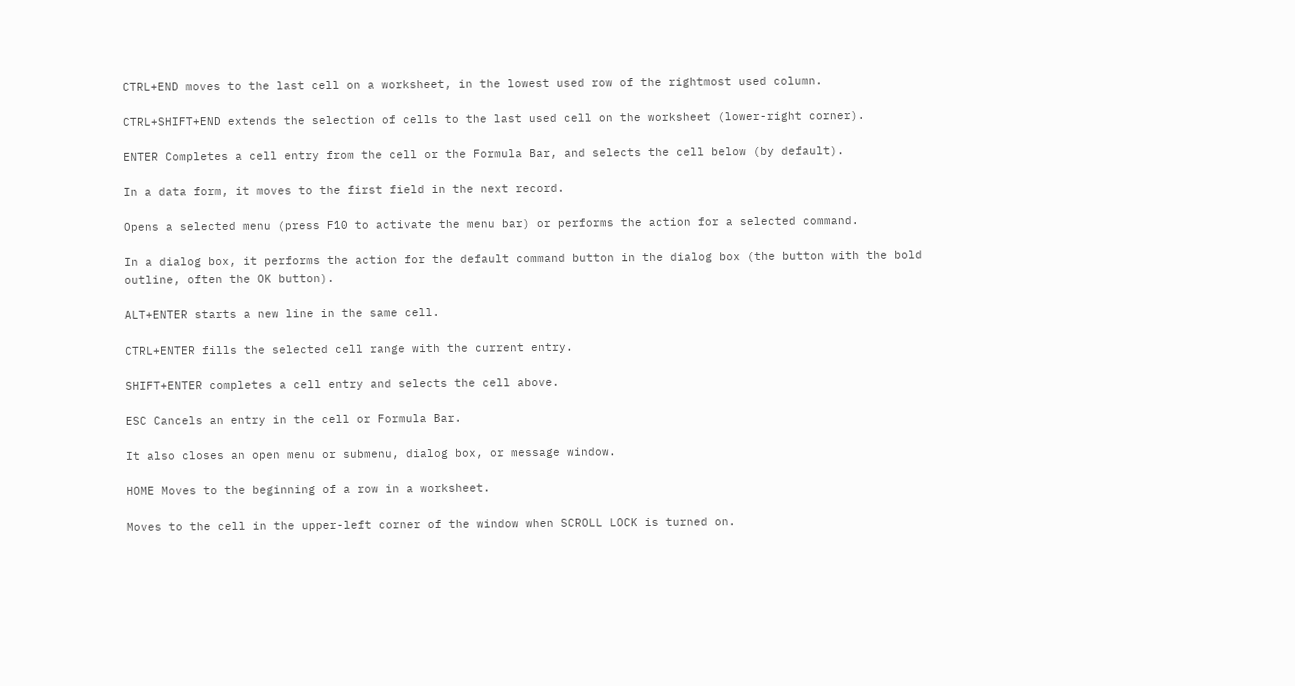CTRL+END moves to the last cell on a worksheet, in the lowest used row of the rightmost used column.

CTRL+SHIFT+END extends the selection of cells to the last used cell on the worksheet (lower-right corner).

ENTER Completes a cell entry from the cell or the Formula Bar, and selects the cell below (by default).

In a data form, it moves to the first field in the next record.

Opens a selected menu (press F10 to activate the menu bar) or performs the action for a selected command.

In a dialog box, it performs the action for the default command button in the dialog box (the button with the bold outline, often the OK button).

ALT+ENTER starts a new line in the same cell.

CTRL+ENTER fills the selected cell range with the current entry.

SHIFT+ENTER completes a cell entry and selects the cell above.

ESC Cancels an entry in the cell or Formula Bar.

It also closes an open menu or submenu, dialog box, or message window.

HOME Moves to the beginning of a row in a worksheet.

Moves to the cell in the upper-left corner of the window when SCROLL LOCK is turned on.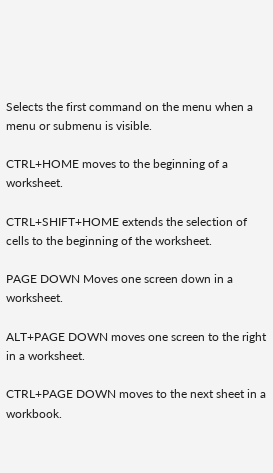Selects the first command on the menu when a menu or submenu is visible.

CTRL+HOME moves to the beginning of a worksheet.

CTRL+SHIFT+HOME extends the selection of cells to the beginning of the worksheet.

PAGE DOWN Moves one screen down in a worksheet.

ALT+PAGE DOWN moves one screen to the right in a worksheet.

CTRL+PAGE DOWN moves to the next sheet in a workbook.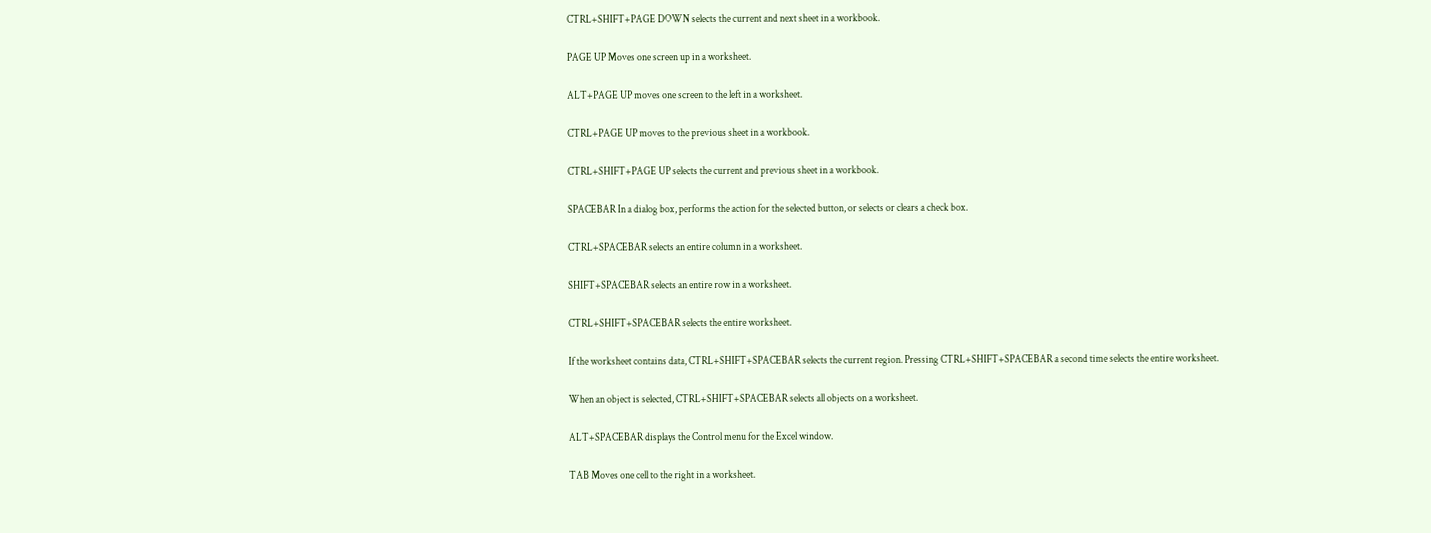CTRL+SHIFT+PAGE DOWN selects the current and next sheet in a workbook.

PAGE UP Moves one screen up in a worksheet.

ALT+PAGE UP moves one screen to the left in a worksheet.

CTRL+PAGE UP moves to the previous sheet in a workbook.

CTRL+SHIFT+PAGE UP selects the current and previous sheet in a workbook.

SPACEBAR In a dialog box, performs the action for the selected button, or selects or clears a check box.

CTRL+SPACEBAR selects an entire column in a worksheet.

SHIFT+SPACEBAR selects an entire row in a worksheet.

CTRL+SHIFT+SPACEBAR selects the entire worksheet.

If the worksheet contains data, CTRL+SHIFT+SPACEBAR selects the current region. Pressing CTRL+SHIFT+SPACEBAR a second time selects the entire worksheet.

When an object is selected, CTRL+SHIFT+SPACEBAR selects all objects on a worksheet.

ALT+SPACEBAR displays the Control menu for the Excel window.

TAB Moves one cell to the right in a worksheet.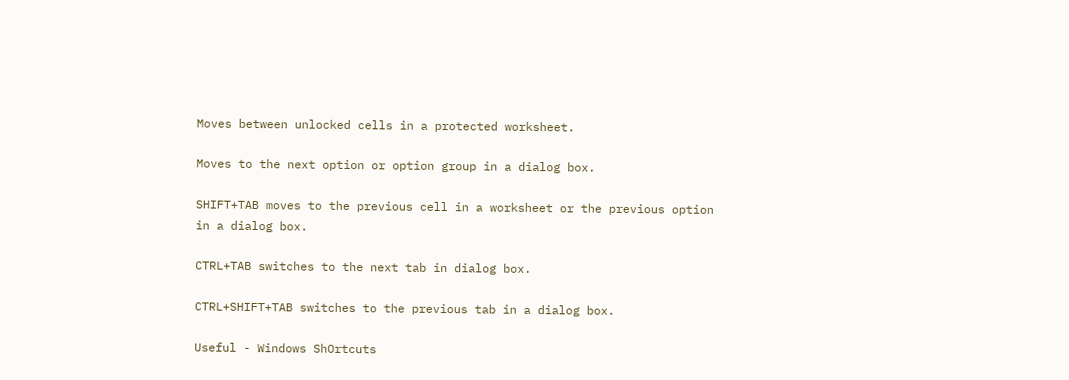Moves between unlocked cells in a protected worksheet.

Moves to the next option or option group in a dialog box.

SHIFT+TAB moves to the previous cell in a worksheet or the previous option in a dialog box.

CTRL+TAB switches to the next tab in dialog box.

CTRL+SHIFT+TAB switches to the previous tab in a dialog box.

Useful - Windows ShOrtcuts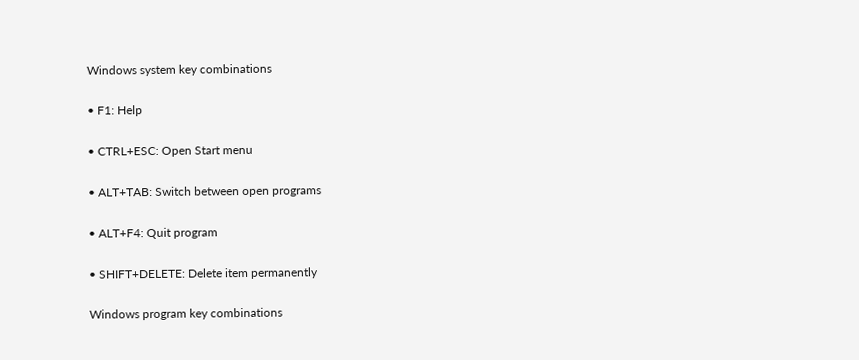Windows system key combinations

• F1: Help

• CTRL+ESC: Open Start menu

• ALT+TAB: Switch between open programs

• ALT+F4: Quit program

• SHIFT+DELETE: Delete item permanently

Windows program key combinations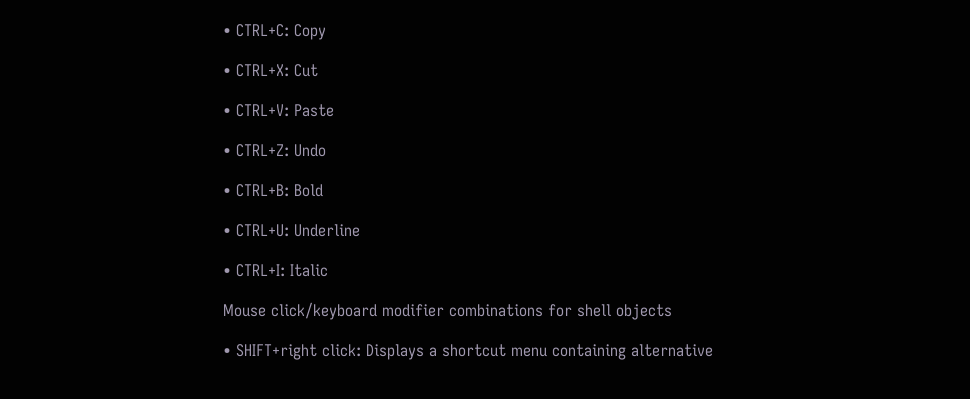• CTRL+C: Copy

• CTRL+X: Cut

• CTRL+V: Paste

• CTRL+Z: Undo

• CTRL+B: Bold

• CTRL+U: Underline

• CTRL+I: Italic

Mouse click/keyboard modifier combinations for shell objects

• SHIFT+right click: Displays a shortcut menu containing alternative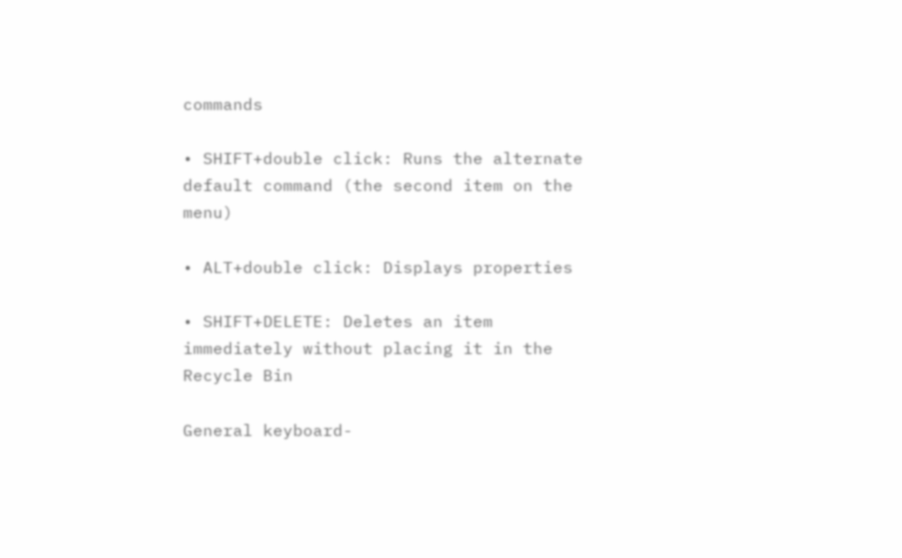commands

• SHIFT+double click: Runs the alternate default command (the second item on the menu)

• ALT+double click: Displays properties

• SHIFT+DELETE: Deletes an item immediately without placing it in the Recycle Bin

General keyboard-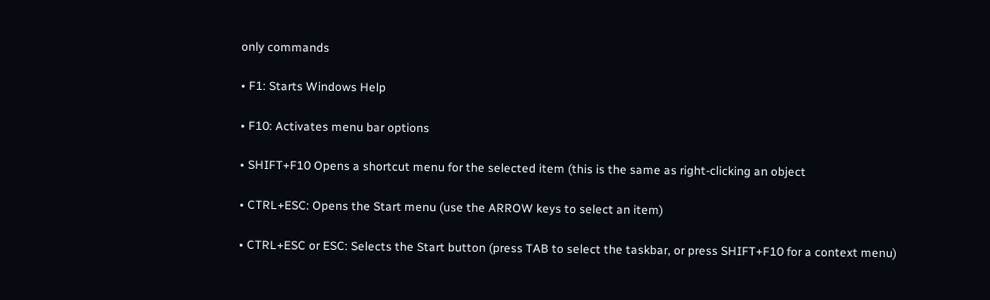only commands

• F1: Starts Windows Help

• F10: Activates menu bar options

• SHIFT+F10 Opens a shortcut menu for the selected item (this is the same as right-clicking an object

• CTRL+ESC: Opens the Start menu (use the ARROW keys to select an item)

• CTRL+ESC or ESC: Selects the Start button (press TAB to select the taskbar, or press SHIFT+F10 for a context menu)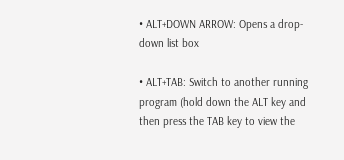• ALT+DOWN ARROW: Opens a drop-down list box

• ALT+TAB: Switch to another running program (hold down the ALT key and then press the TAB key to view the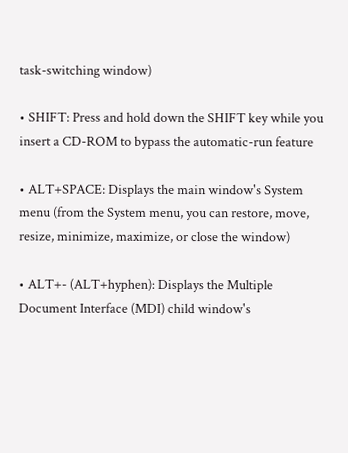task-switching window)

• SHIFT: Press and hold down the SHIFT key while you insert a CD-ROM to bypass the automatic-run feature

• ALT+SPACE: Displays the main window's System menu (from the System menu, you can restore, move, resize, minimize, maximize, or close the window)

• ALT+- (ALT+hyphen): Displays the Multiple Document Interface (MDI) child window's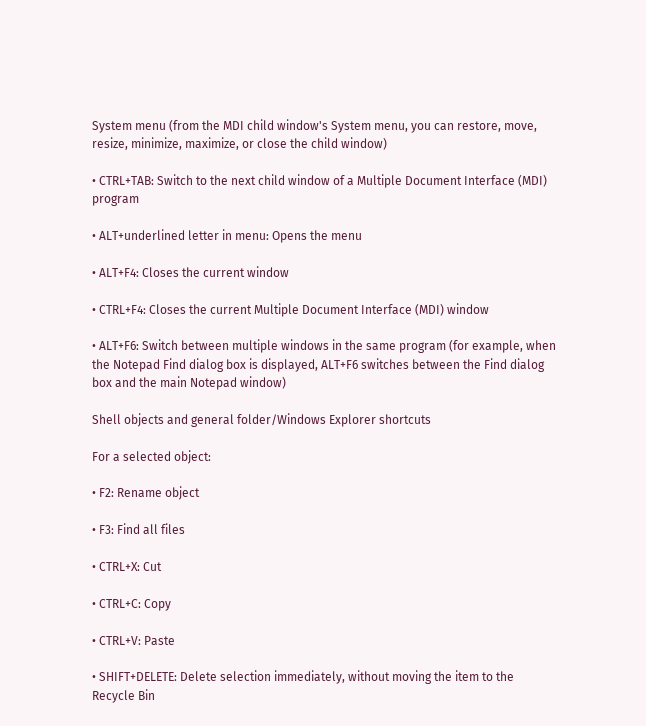System menu (from the MDI child window's System menu, you can restore, move, resize, minimize, maximize, or close the child window)

• CTRL+TAB: Switch to the next child window of a Multiple Document Interface (MDI) program

• ALT+underlined letter in menu: Opens the menu

• ALT+F4: Closes the current window

• CTRL+F4: Closes the current Multiple Document Interface (MDI) window

• ALT+F6: Switch between multiple windows in the same program (for example, when the Notepad Find dialog box is displayed, ALT+F6 switches between the Find dialog box and the main Notepad window)

Shell objects and general folder/Windows Explorer shortcuts

For a selected object:

• F2: Rename object

• F3: Find all files

• CTRL+X: Cut

• CTRL+C: Copy

• CTRL+V: Paste

• SHIFT+DELETE: Delete selection immediately, without moving the item to the Recycle Bin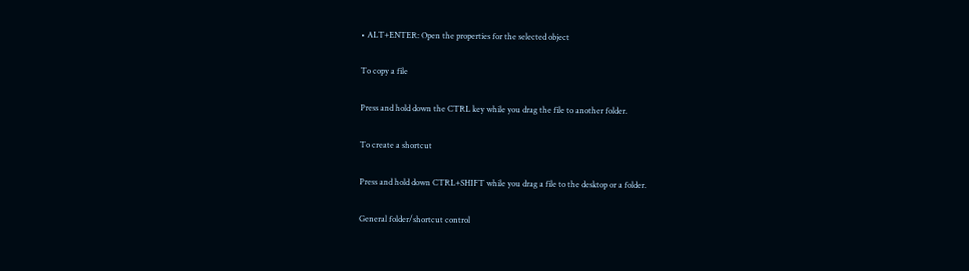• ALT+ENTER: Open the properties for the selected object

To copy a file

Press and hold down the CTRL key while you drag the file to another folder.

To create a shortcut

Press and hold down CTRL+SHIFT while you drag a file to the desktop or a folder.

General folder/shortcut control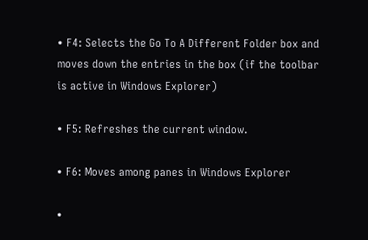• F4: Selects the Go To A Different Folder box and moves down the entries in the box (if the toolbar is active in Windows Explorer)

• F5: Refreshes the current window.

• F6: Moves among panes in Windows Explorer

•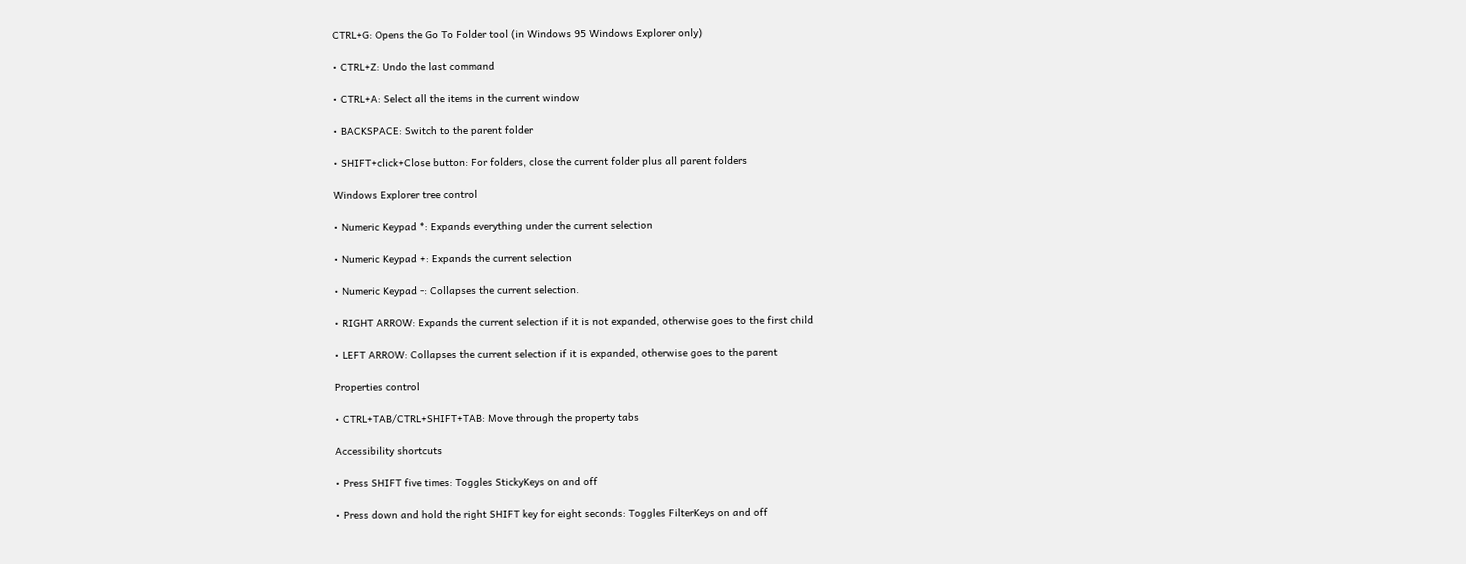CTRL+G: Opens the Go To Folder tool (in Windows 95 Windows Explorer only)

• CTRL+Z: Undo the last command

• CTRL+A: Select all the items in the current window

• BACKSPACE: Switch to the parent folder

• SHIFT+click+Close button: For folders, close the current folder plus all parent folders

Windows Explorer tree control

• Numeric Keypad *: Expands everything under the current selection

• Numeric Keypad +: Expands the current selection

• Numeric Keypad -: Collapses the current selection.

• RIGHT ARROW: Expands the current selection if it is not expanded, otherwise goes to the first child

• LEFT ARROW: Collapses the current selection if it is expanded, otherwise goes to the parent

Properties control

• CTRL+TAB/CTRL+SHIFT+TAB: Move through the property tabs

Accessibility shortcuts

• Press SHIFT five times: Toggles StickyKeys on and off

• Press down and hold the right SHIFT key for eight seconds: Toggles FilterKeys on and off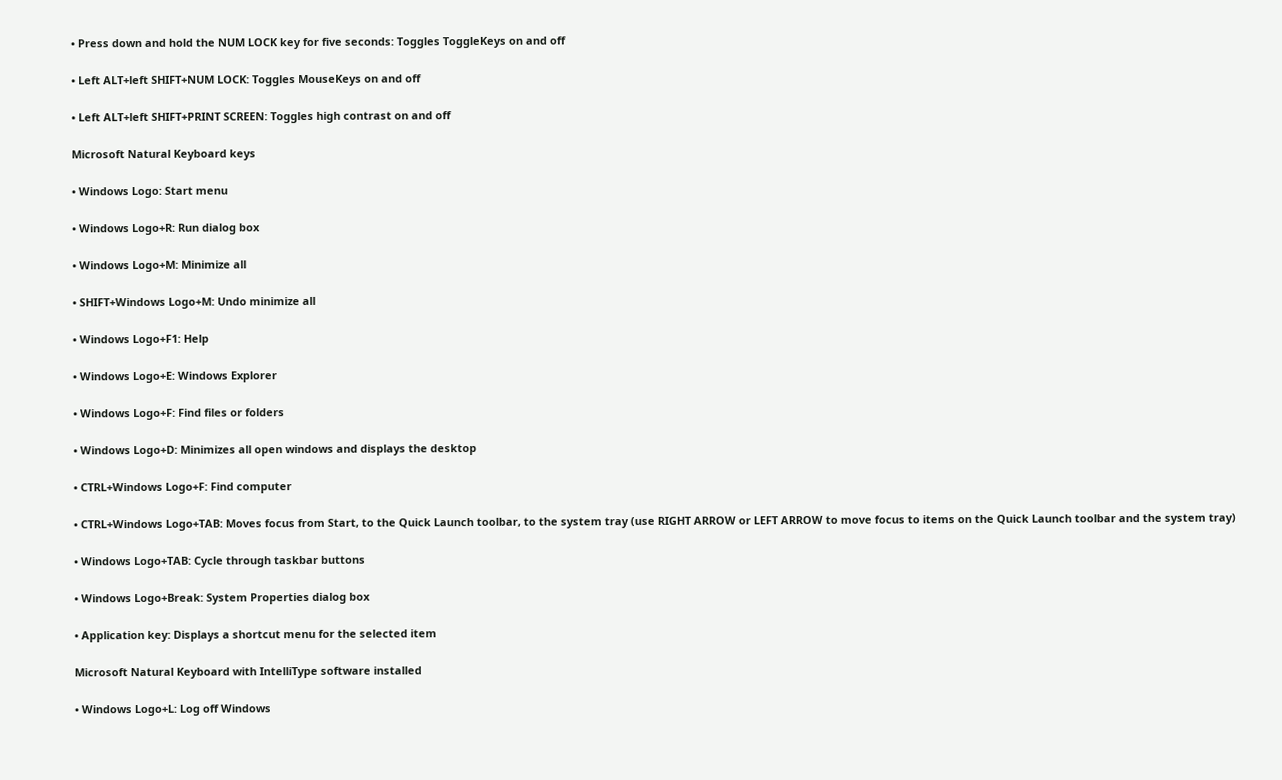• Press down and hold the NUM LOCK key for five seconds: Toggles ToggleKeys on and off

• Left ALT+left SHIFT+NUM LOCK: Toggles MouseKeys on and off

• Left ALT+left SHIFT+PRINT SCREEN: Toggles high contrast on and off

Microsoft Natural Keyboard keys

• Windows Logo: Start menu

• Windows Logo+R: Run dialog box

• Windows Logo+M: Minimize all

• SHIFT+Windows Logo+M: Undo minimize all

• Windows Logo+F1: Help

• Windows Logo+E: Windows Explorer

• Windows Logo+F: Find files or folders

• Windows Logo+D: Minimizes all open windows and displays the desktop

• CTRL+Windows Logo+F: Find computer

• CTRL+Windows Logo+TAB: Moves focus from Start, to the Quick Launch toolbar, to the system tray (use RIGHT ARROW or LEFT ARROW to move focus to items on the Quick Launch toolbar and the system tray)

• Windows Logo+TAB: Cycle through taskbar buttons

• Windows Logo+Break: System Properties dialog box

• Application key: Displays a shortcut menu for the selected item

Microsoft Natural Keyboard with IntelliType software installed

• Windows Logo+L: Log off Windows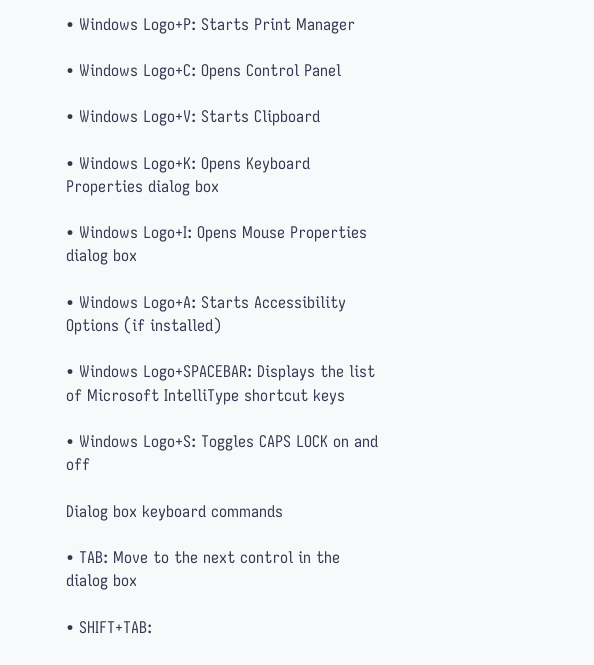• Windows Logo+P: Starts Print Manager

• Windows Logo+C: Opens Control Panel

• Windows Logo+V: Starts Clipboard

• Windows Logo+K: Opens Keyboard Properties dialog box

• Windows Logo+I: Opens Mouse Properties dialog box

• Windows Logo+A: Starts Accessibility Options (if installed)

• Windows Logo+SPACEBAR: Displays the list of Microsoft IntelliType shortcut keys

• Windows Logo+S: Toggles CAPS LOCK on and off

Dialog box keyboard commands

• TAB: Move to the next control in the dialog box

• SHIFT+TAB: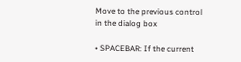Move to the previous control in the dialog box

• SPACEBAR: If the current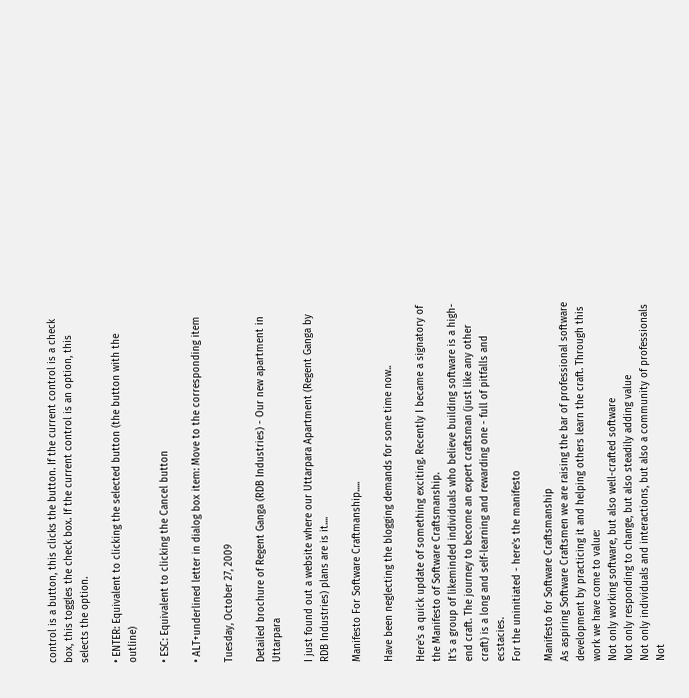control is a button, this clicks the button. If the current control is a check box, this toggles the check box. If the current control is an option, this selects the option.

• ENTER: Equivalent to clicking the selected button (the button with the outline)

• ESC: Equivalent to clicking the Cancel button

• ALT+underlined letter in dialog box item: Move to the corresponding item

Tuesday, October 27, 2009

Detailed brochure of Regent Ganga (RDB Industries) - Our new apartment in Uttarpara

I just found out a website where our Uttarpara Apartment (Regent Ganga by RDB Industries) plans are is it....

Manifesto For Software Craftmanship.....

Have been neglecting the blogging demands for some time now..

Here's a quick update of something exciting. Recently I became a signatory of the Manifesto of Software Craftsmanship.
It's a group of likeminded individuals who believe building software is a high-end craft. The journey to become an expert craftsman (just like any other craft) is a long and self-learning and rewarding one - full of pitfalls and ecstacies.
For the uninitiated - here's the manifesto

Manifesto for Software Craftsmanship
As aspiring Software Craftsmen we are raising the bar of professional software development by practicing it and helping others learn the craft. Through this work we have come to value:
Not only working software, but also well-crafted software
Not only responding to change, but also steadily adding value
Not only individuals and interactions, but also a community of professionals
Not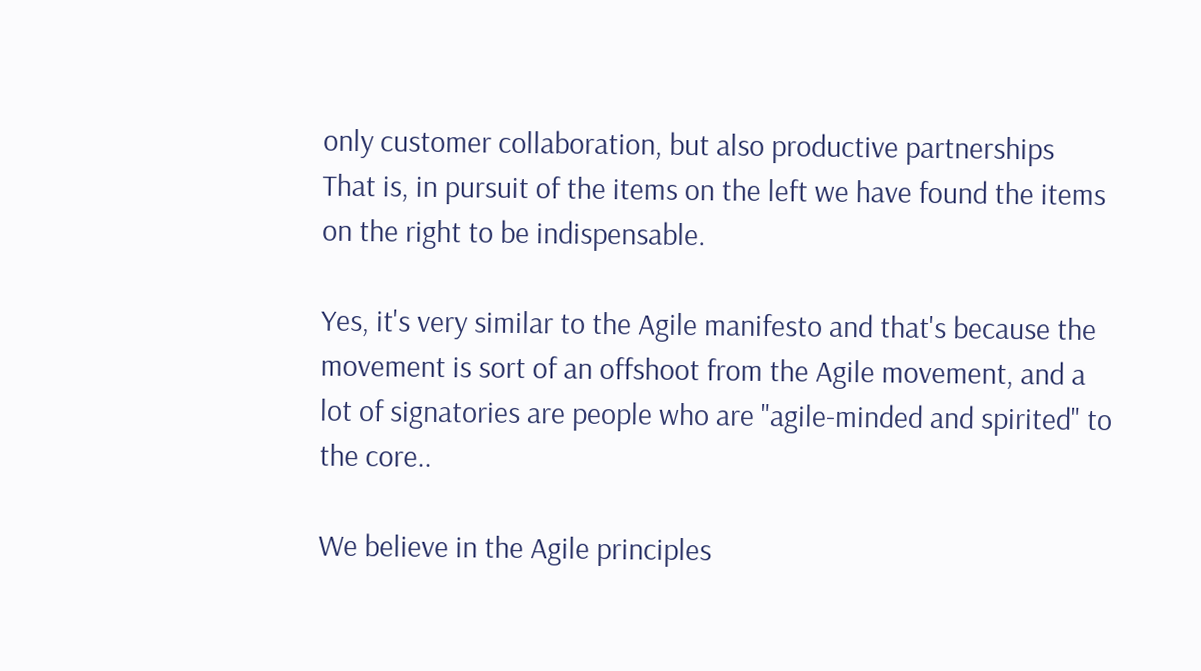only customer collaboration, but also productive partnerships
That is, in pursuit of the items on the left we have found the items on the right to be indispensable.

Yes, it's very similar to the Agile manifesto and that's because the movement is sort of an offshoot from the Agile movement, and a lot of signatories are people who are "agile-minded and spirited" to the core..

We believe in the Agile principles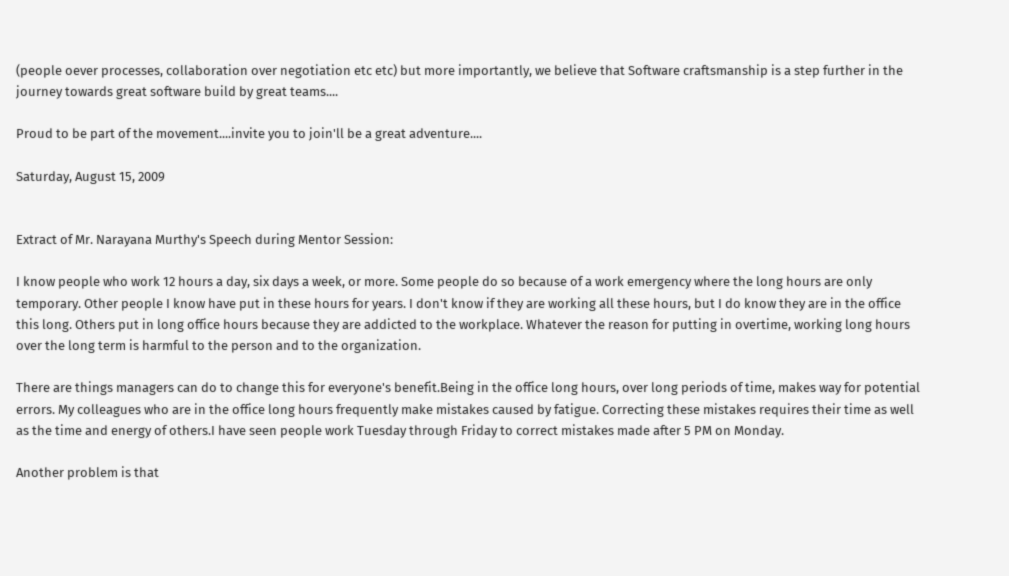(people oever processes, collaboration over negotiation etc etc) but more importantly, we believe that Software craftsmanship is a step further in the journey towards great software build by great teams....

Proud to be part of the movement....invite you to join'll be a great adventure....

Saturday, August 15, 2009


Extract of Mr. Narayana Murthy's Speech during Mentor Session:

I know people who work 12 hours a day, six days a week, or more. Some people do so because of a work emergency where the long hours are only temporary. Other people I know have put in these hours for years. I don't know if they are working all these hours, but I do know they are in the office this long. Others put in long office hours because they are addicted to the workplace. Whatever the reason for putting in overtime, working long hours over the long term is harmful to the person and to the organization.

There are things managers can do to change this for everyone's benefit.Being in the office long hours, over long periods of time, makes way for potential errors. My colleagues who are in the office long hours frequently make mistakes caused by fatigue. Correcting these mistakes requires their time as well as the time and energy of others.I have seen people work Tuesday through Friday to correct mistakes made after 5 PM on Monday.

Another problem is that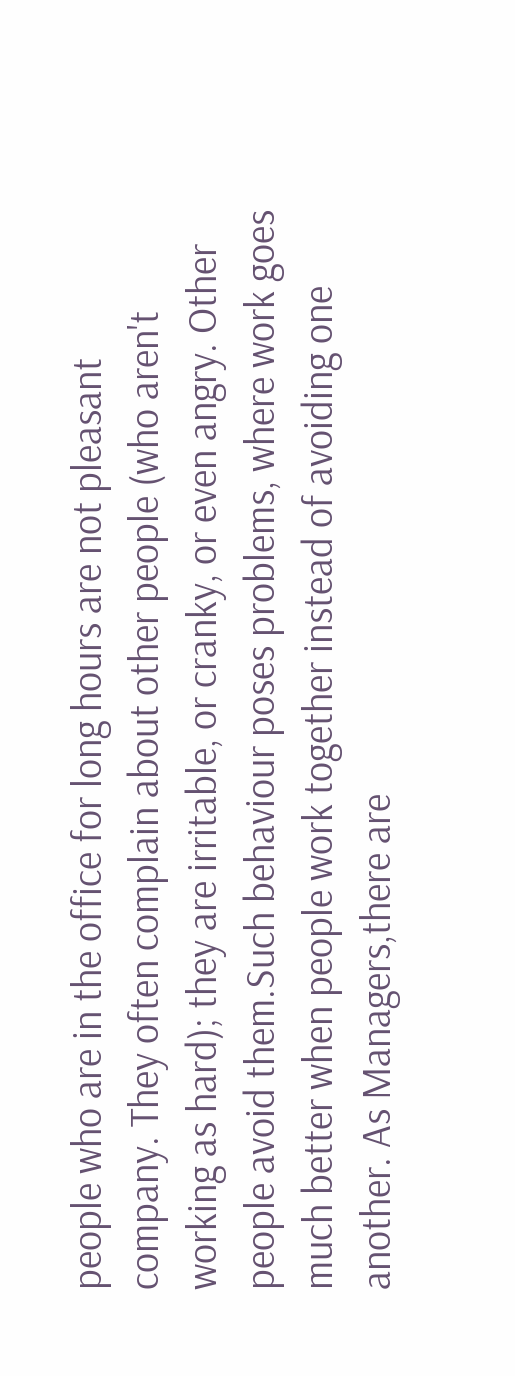people who are in the office for long hours are not pleasant company. They often complain about other people (who aren't working as hard); they are irritable, or cranky, or even angry. Other people avoid them.Such behaviour poses problems, where work goes much better when people work together instead of avoiding one another. As Managers,there are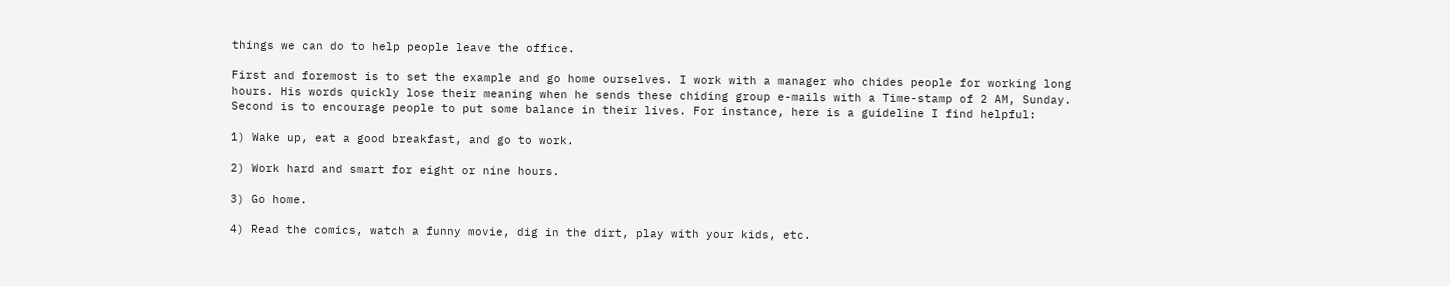things we can do to help people leave the office.

First and foremost is to set the example and go home ourselves. I work with a manager who chides people for working long hours. His words quickly lose their meaning when he sends these chiding group e-mails with a Time-stamp of 2 AM, Sunday. Second is to encourage people to put some balance in their lives. For instance, here is a guideline I find helpful:

1) Wake up, eat a good breakfast, and go to work.

2) Work hard and smart for eight or nine hours.

3) Go home.

4) Read the comics, watch a funny movie, dig in the dirt, play with your kids, etc.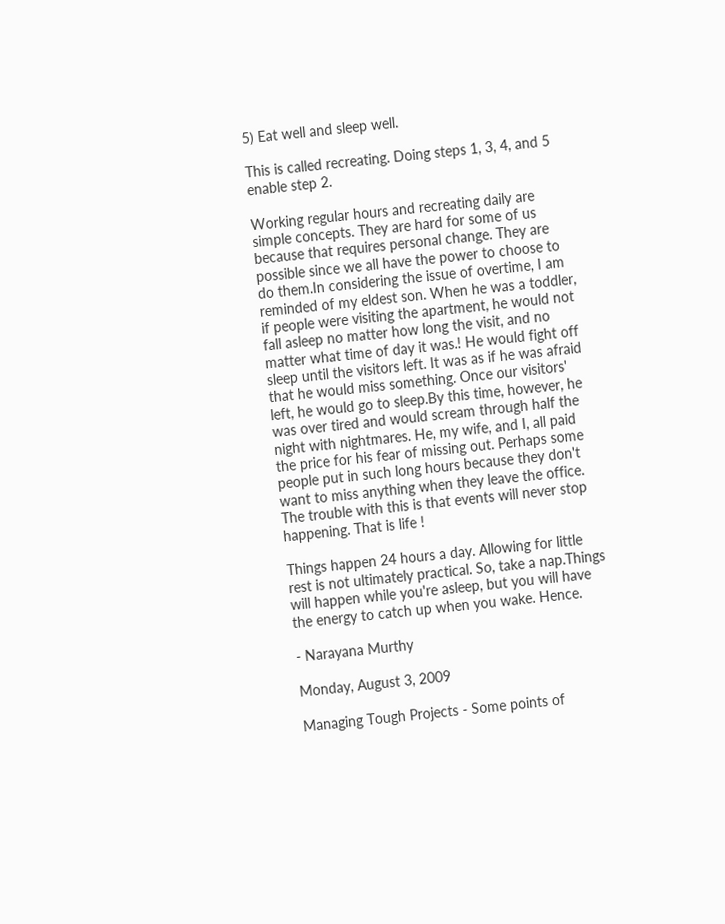5) Eat well and sleep well.

This is called recreating. Doing steps 1, 3, 4, and 5 enable step 2.

Working regular hours and recreating daily are simple concepts. They are hard for some of us because that requires personal change. They are possible since we all have the power to choose to do them.In considering the issue of overtime, I am reminded of my eldest son. When he was a toddler, if people were visiting the apartment, he would not fall asleep no matter how long the visit, and no matter what time of day it was.! He would fight off sleep until the visitors left. It was as if he was afraid that he would miss something. Once our visitors' left, he would go to sleep.By this time, however, he was over tired and would scream through half the night with nightmares. He, my wife, and I, all paid the price for his fear of missing out. Perhaps some people put in such long hours because they don't want to miss anything when they leave the office. The trouble with this is that events will never stop happening. That is life !

Things happen 24 hours a day. Allowing for little rest is not ultimately practical. So, take a nap.Things will happen while you're asleep, but you will have the energy to catch up when you wake. Hence.

- Narayana Murthy

Monday, August 3, 2009

Managing Tough Projects - Some points of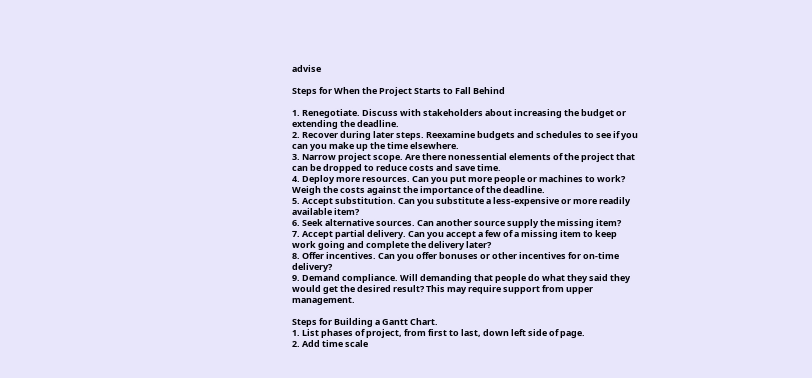advise

Steps for When the Project Starts to Fall Behind

1. Renegotiate. Discuss with stakeholders about increasing the budget or extending the deadline.
2. Recover during later steps. Reexamine budgets and schedules to see if you can you make up the time elsewhere.
3. Narrow project scope. Are there nonessential elements of the project that can be dropped to reduce costs and save time.
4. Deploy more resources. Can you put more people or machines to work? Weigh the costs against the importance of the deadline.
5. Accept substitution. Can you substitute a less-expensive or more readily available item?
6. Seek alternative sources. Can another source supply the missing item?
7. Accept partial delivery. Can you accept a few of a missing item to keep work going and complete the delivery later?
8. Offer incentives. Can you offer bonuses or other incentives for on-time delivery?
9. Demand compliance. Will demanding that people do what they said they would get the desired result? This may require support from upper management.

Steps for Building a Gantt Chart.
1. List phases of project, from first to last, down left side of page.
2. Add time scale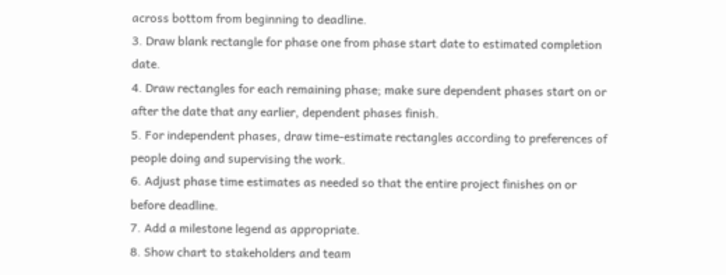across bottom from beginning to deadline.
3. Draw blank rectangle for phase one from phase start date to estimated completion date.
4. Draw rectangles for each remaining phase; make sure dependent phases start on or after the date that any earlier, dependent phases finish.
5. For independent phases, draw time-estimate rectangles according to preferences of people doing and supervising the work.
6. Adjust phase time estimates as needed so that the entire project finishes on or before deadline.
7. Add a milestone legend as appropriate.
8. Show chart to stakeholders and team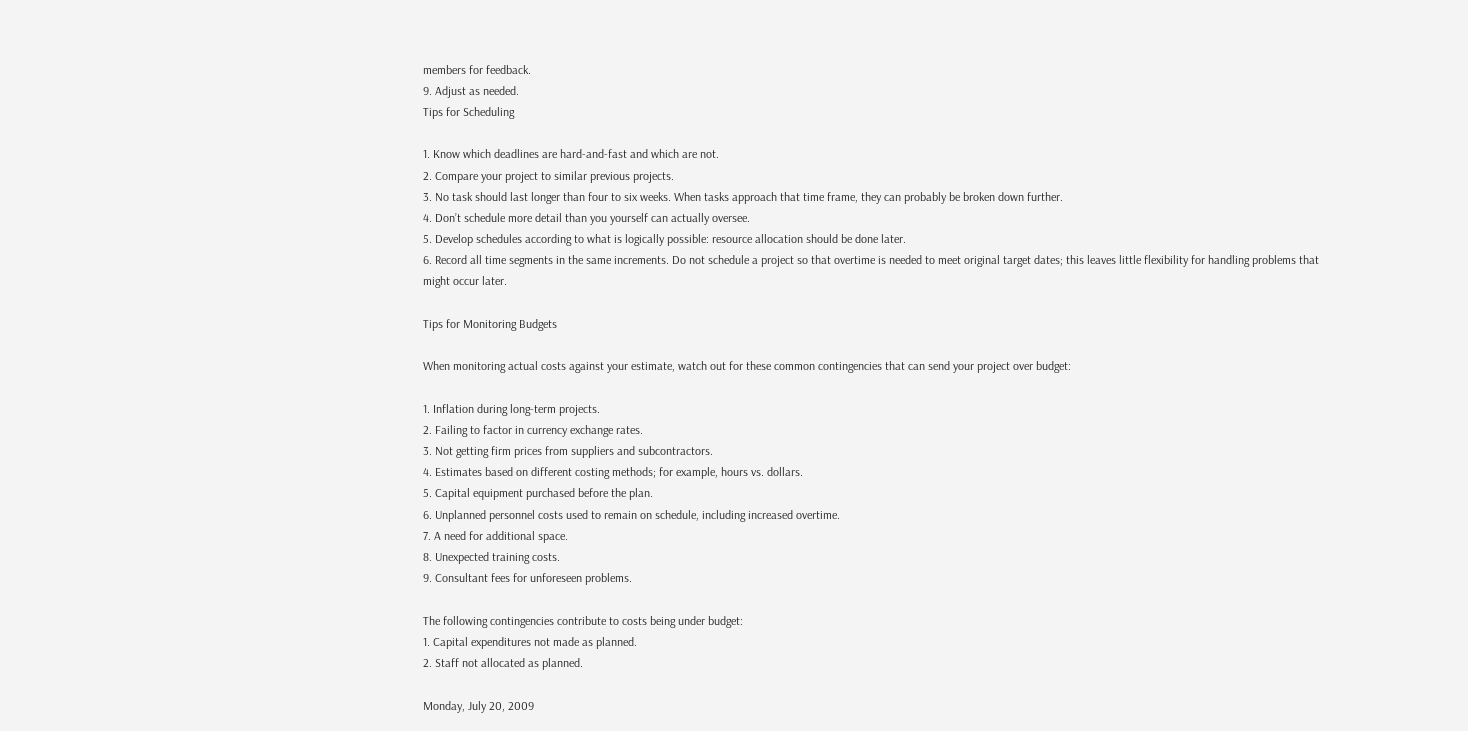members for feedback.
9. Adjust as needed.
Tips for Scheduling

1. Know which deadlines are hard-and-fast and which are not.
2. Compare your project to similar previous projects.
3. No task should last longer than four to six weeks. When tasks approach that time frame, they can probably be broken down further.
4. Don’t schedule more detail than you yourself can actually oversee.
5. Develop schedules according to what is logically possible: resource allocation should be done later.
6. Record all time segments in the same increments. Do not schedule a project so that overtime is needed to meet original target dates; this leaves little flexibility for handling problems that might occur later.

Tips for Monitoring Budgets

When monitoring actual costs against your estimate, watch out for these common contingencies that can send your project over budget:

1. Inflation during long-term projects.
2. Failing to factor in currency exchange rates.
3. Not getting firm prices from suppliers and subcontractors.
4. Estimates based on different costing methods; for example, hours vs. dollars.
5. Capital equipment purchased before the plan.
6. Unplanned personnel costs used to remain on schedule, including increased overtime.
7. A need for additional space.
8. Unexpected training costs.
9. Consultant fees for unforeseen problems.

The following contingencies contribute to costs being under budget:
1. Capital expenditures not made as planned.
2. Staff not allocated as planned.

Monday, July 20, 2009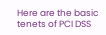Here are the basic tenets of PCI DSS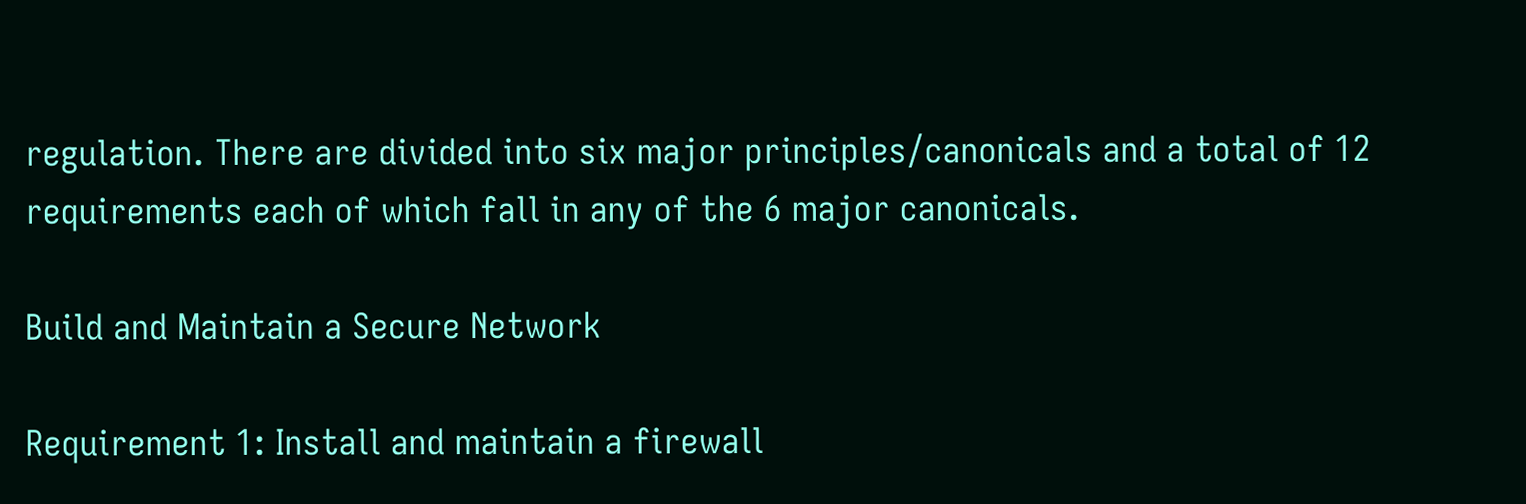regulation. There are divided into six major principles/canonicals and a total of 12 requirements each of which fall in any of the 6 major canonicals.

Build and Maintain a Secure Network

Requirement 1: Install and maintain a firewall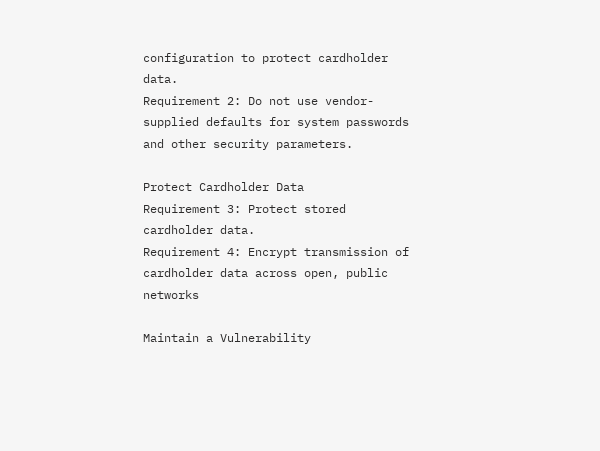configuration to protect cardholder data.
Requirement 2: Do not use vendor-supplied defaults for system passwords and other security parameters.

Protect Cardholder Data
Requirement 3: Protect stored cardholder data.
Requirement 4: Encrypt transmission of cardholder data across open, public networks

Maintain a Vulnerability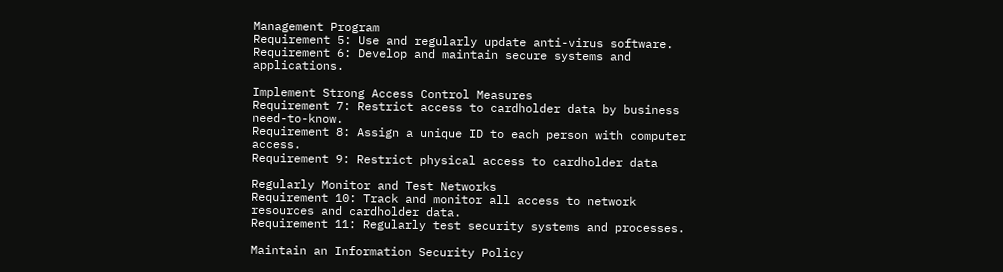Management Program
Requirement 5: Use and regularly update anti-virus software.
Requirement 6: Develop and maintain secure systems and applications.

Implement Strong Access Control Measures
Requirement 7: Restrict access to cardholder data by business need-to-know.
Requirement 8: Assign a unique ID to each person with computer access.
Requirement 9: Restrict physical access to cardholder data

Regularly Monitor and Test Networks
Requirement 10: Track and monitor all access to network resources and cardholder data.
Requirement 11: Regularly test security systems and processes.

Maintain an Information Security Policy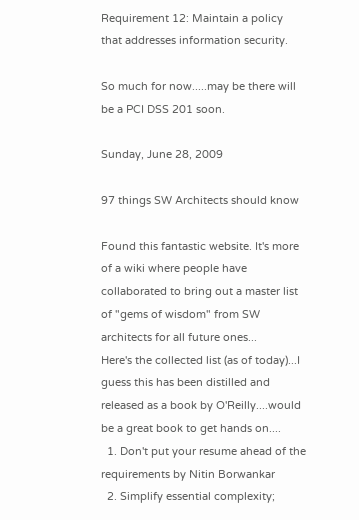Requirement 12: Maintain a policy that addresses information security.

So much for now.....may be there will be a PCI DSS 201 soon.

Sunday, June 28, 2009

97 things SW Architects should know

Found this fantastic website. It's more of a wiki where people have collaborated to bring out a master list of "gems of wisdom" from SW architects for all future ones...
Here's the collected list (as of today)...I guess this has been distilled and released as a book by O'Reilly....would be a great book to get hands on....
  1. Don't put your resume ahead of the requirements by Nitin Borwankar
  2. Simplify essential complexity;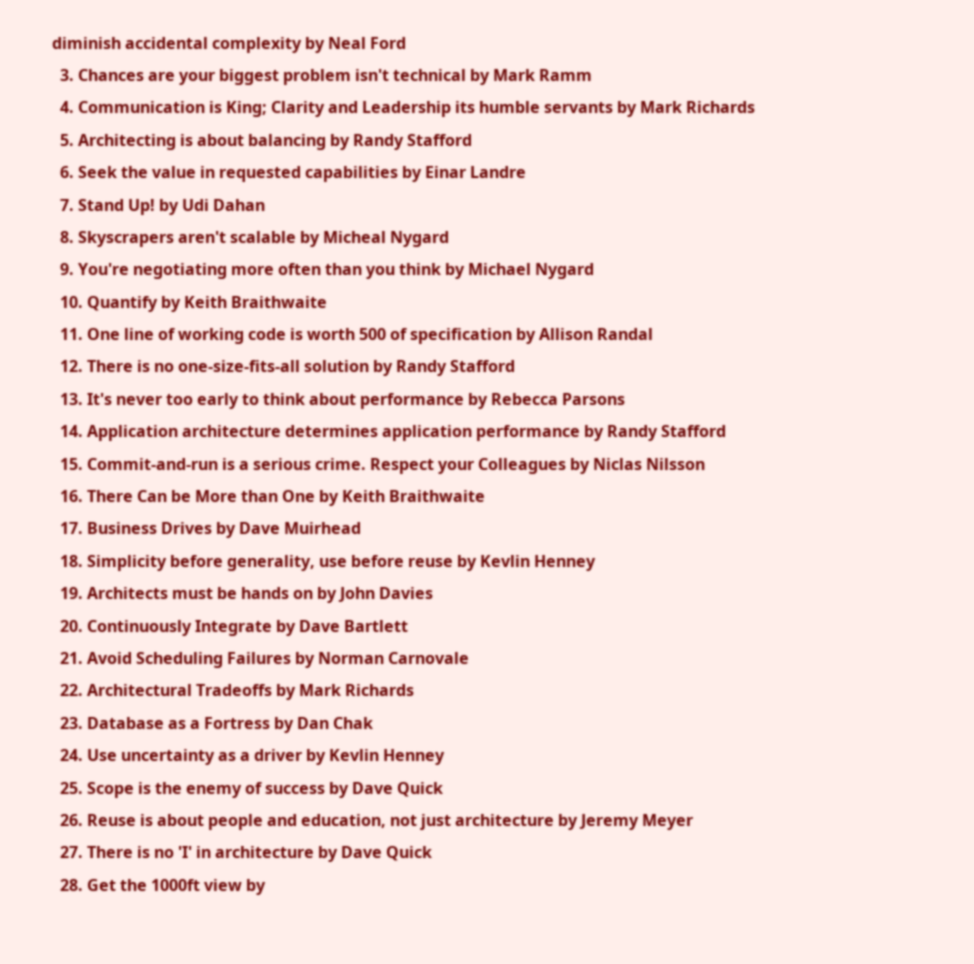diminish accidental complexity by Neal Ford
  3. Chances are your biggest problem isn't technical by Mark Ramm
  4. Communication is King; Clarity and Leadership its humble servants by Mark Richards
  5. Architecting is about balancing by Randy Stafford
  6. Seek the value in requested capabilities by Einar Landre
  7. Stand Up! by Udi Dahan
  8. Skyscrapers aren't scalable by Micheal Nygard
  9. You're negotiating more often than you think by Michael Nygard
  10. Quantify by Keith Braithwaite
  11. One line of working code is worth 500 of specification by Allison Randal
  12. There is no one-size-fits-all solution by Randy Stafford
  13. It's never too early to think about performance by Rebecca Parsons
  14. Application architecture determines application performance by Randy Stafford
  15. Commit-and-run is a serious crime. Respect your Colleagues by Niclas Nilsson
  16. There Can be More than One by Keith Braithwaite
  17. Business Drives by Dave Muirhead
  18. Simplicity before generality, use before reuse by Kevlin Henney
  19. Architects must be hands on by John Davies
  20. Continuously Integrate by Dave Bartlett
  21. Avoid Scheduling Failures by Norman Carnovale
  22. Architectural Tradeoffs by Mark Richards
  23. Database as a Fortress by Dan Chak
  24. Use uncertainty as a driver by Kevlin Henney
  25. Scope is the enemy of success by Dave Quick
  26. Reuse is about people and education, not just architecture by Jeremy Meyer
  27. There is no 'I' in architecture by Dave Quick
  28. Get the 1000ft view by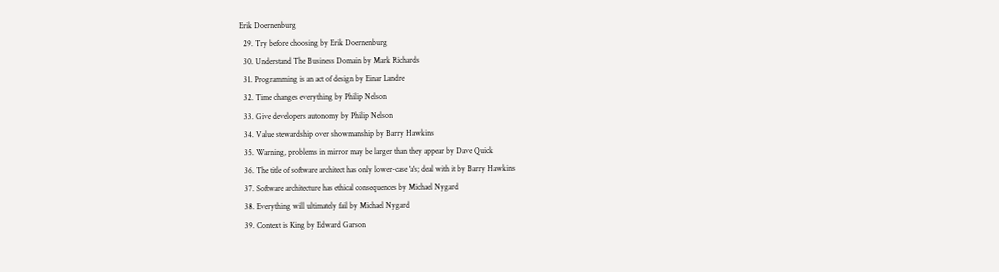Erik Doernenburg
  29. Try before choosing by Erik Doernenburg
  30. Understand The Business Domain by Mark Richards
  31. Programming is an act of design by Einar Landre
  32. Time changes everything by Philip Nelson
  33. Give developers autonomy by Philip Nelson
  34. Value stewardship over showmanship by Barry Hawkins
  35. Warning, problems in mirror may be larger than they appear by Dave Quick
  36. The title of software architect has only lower-case 'a's; deal with it by Barry Hawkins
  37. Software architecture has ethical consequences by Michael Nygard
  38. Everything will ultimately fail by Michael Nygard
  39. Context is King by Edward Garson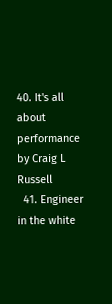40. It's all about performance by Craig L Russell
  41. Engineer in the white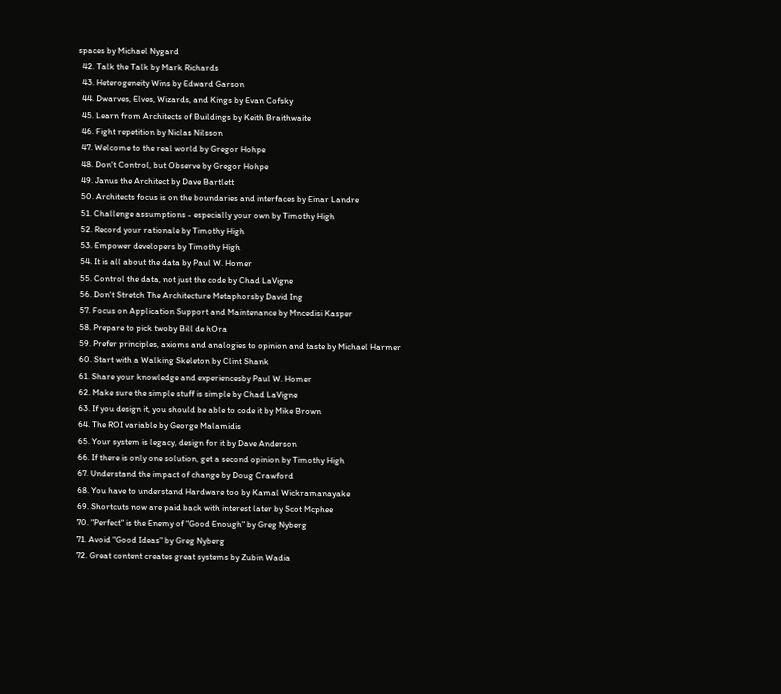spaces by Michael Nygard
  42. Talk the Talk by Mark Richards
  43. Heterogeneity Wins by Edward Garson
  44. Dwarves, Elves, Wizards, and Kings by Evan Cofsky
  45. Learn from Architects of Buildings by Keith Braithwaite
  46. Fight repetition by Niclas Nilsson
  47. Welcome to the real world by Gregor Hohpe
  48. Don't Control, but Observe by Gregor Hohpe
  49. Janus the Architect by Dave Bartlett
  50. Architects focus is on the boundaries and interfaces by Einar Landre
  51. Challenge assumptions - especially your own by Timothy High
  52. Record your rationale by Timothy High
  53. Empower developers by Timothy High
  54. It is all about the data by Paul W. Homer
  55. Control the data, not just the code by Chad LaVigne
  56. Don't Stretch The Architecture Metaphorsby David Ing
  57. Focus on Application Support and Maintenance by Mncedisi Kasper
  58. Prepare to pick twoby Bill de hOra
  59. Prefer principles, axioms and analogies to opinion and taste by Michael Harmer
  60. Start with a Walking Skeleton by Clint Shank
  61. Share your knowledge and experiencesby Paul W. Homer
  62. Make sure the simple stuff is simple by Chad LaVigne
  63. If you design it, you should be able to code it by Mike Brown
  64. The ROI variable by George Malamidis
  65. Your system is legacy, design for it by Dave Anderson
  66. If there is only one solution, get a second opinion by Timothy High
  67. Understand the impact of change by Doug Crawford
  68. You have to understand Hardware too by Kamal Wickramanayake
  69. Shortcuts now are paid back with interest later by Scot Mcphee
  70. "Perfect" is the Enemy of "Good Enough" by Greg Nyberg
  71. Avoid "Good Ideas" by Greg Nyberg
  72. Great content creates great systems by Zubin Wadia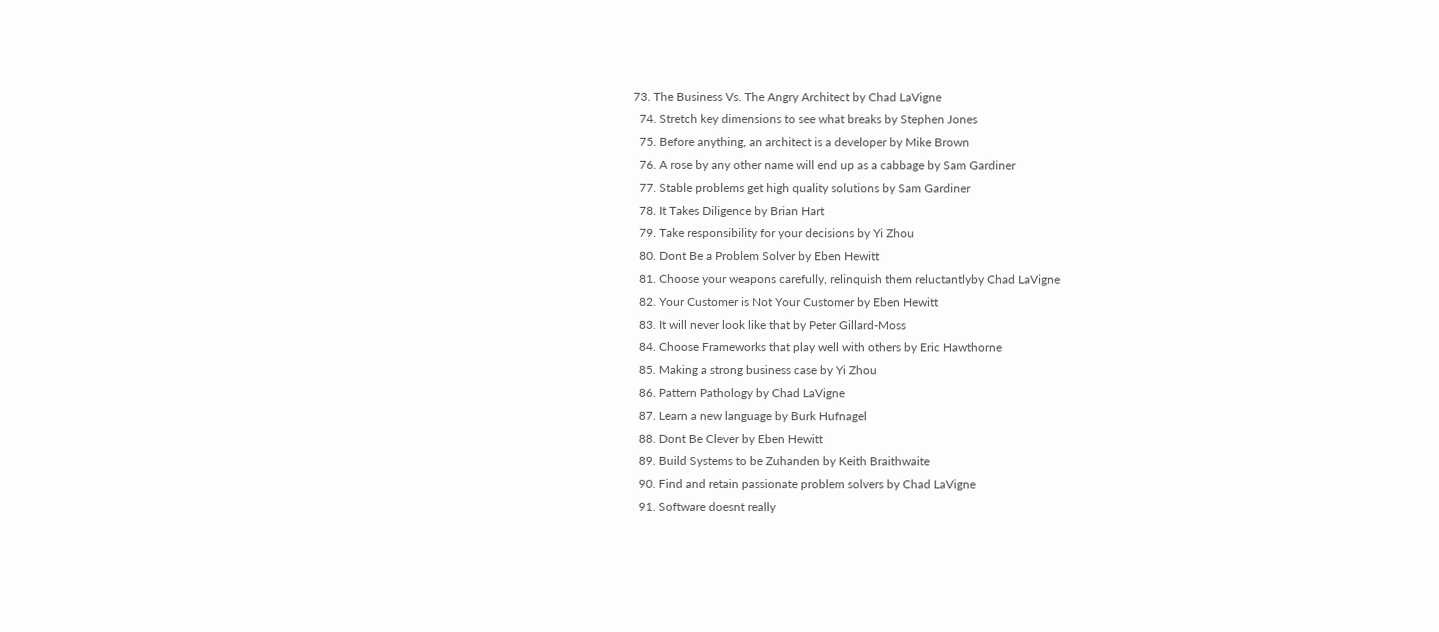73. The Business Vs. The Angry Architect by Chad LaVigne
  74. Stretch key dimensions to see what breaks by Stephen Jones
  75. Before anything, an architect is a developer by Mike Brown
  76. A rose by any other name will end up as a cabbage by Sam Gardiner
  77. Stable problems get high quality solutions by Sam Gardiner
  78. It Takes Diligence by Brian Hart
  79. Take responsibility for your decisions by Yi Zhou
  80. Dont Be a Problem Solver by Eben Hewitt
  81. Choose your weapons carefully, relinquish them reluctantlyby Chad LaVigne
  82. Your Customer is Not Your Customer by Eben Hewitt
  83. It will never look like that by Peter Gillard-Moss
  84. Choose Frameworks that play well with others by Eric Hawthorne
  85. Making a strong business case by Yi Zhou
  86. Pattern Pathology by Chad LaVigne
  87. Learn a new language by Burk Hufnagel
  88. Dont Be Clever by Eben Hewitt
  89. Build Systems to be Zuhanden by Keith Braithwaite
  90. Find and retain passionate problem solvers by Chad LaVigne
  91. Software doesnt really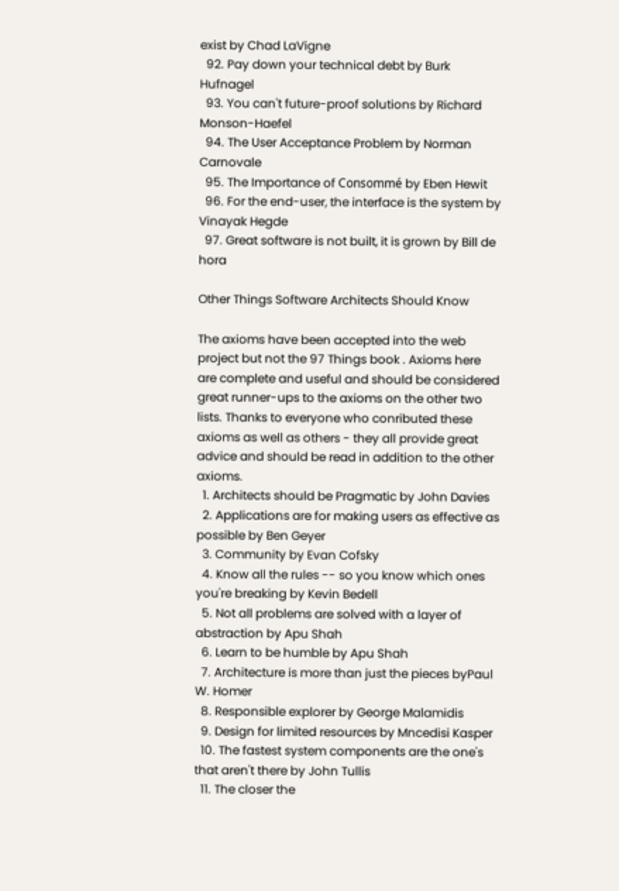exist by Chad LaVigne
  92. Pay down your technical debt by Burk Hufnagel
  93. You can't future-proof solutions by Richard Monson-Haefel
  94. The User Acceptance Problem by Norman Carnovale
  95. The Importance of Consommé by Eben Hewit
  96. For the end-user, the interface is the system by Vinayak Hegde
  97. Great software is not built, it is grown by Bill de hora

Other Things Software Architects Should Know

The axioms have been accepted into the web project but not the 97 Things book . Axioms here are complete and useful and should be considered great runner-ups to the axioms on the other two lists. Thanks to everyone who conributed these axioms as well as others - they all provide great advice and should be read in addition to the other axioms.
  1. Architects should be Pragmatic by John Davies
  2. Applications are for making users as effective as possible by Ben Geyer
  3. Community by Evan Cofsky
  4. Know all the rules -- so you know which ones you're breaking by Kevin Bedell
  5. Not all problems are solved with a layer of abstraction by Apu Shah
  6. Learn to be humble by Apu Shah
  7. Architecture is more than just the pieces byPaul W. Homer
  8. Responsible explorer by George Malamidis
  9. Design for limited resources by Mncedisi Kasper
  10. The fastest system components are the one's that aren't there by John Tullis
  11. The closer the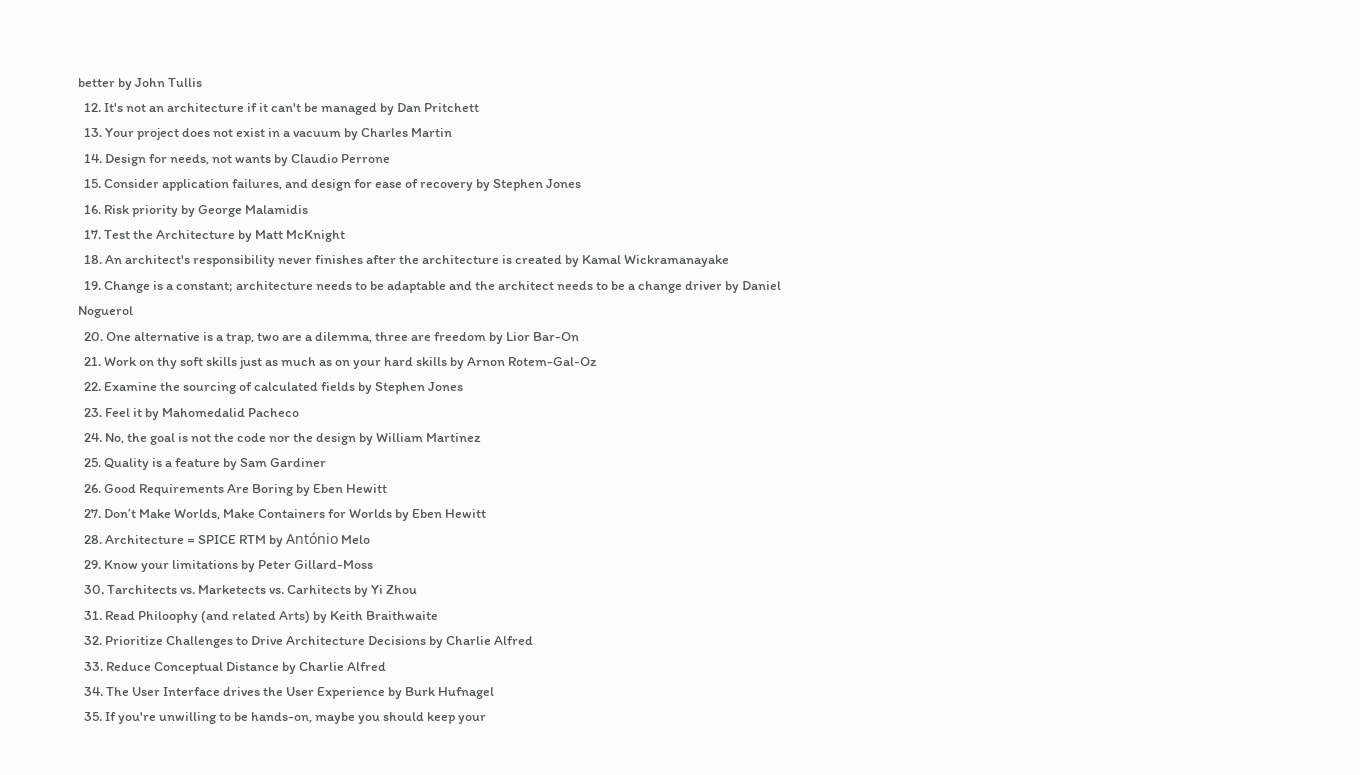better by John Tullis
  12. It's not an architecture if it can't be managed by Dan Pritchett
  13. Your project does not exist in a vacuum by Charles Martin
  14. Design for needs, not wants by Claudio Perrone
  15. Consider application failures, and design for ease of recovery by Stephen Jones
  16. Risk priority by George Malamidis
  17. Test the Architecture by Matt McKnight
  18. An architect's responsibility never finishes after the architecture is created by Kamal Wickramanayake
  19. Change is a constant; architecture needs to be adaptable and the architect needs to be a change driver by Daniel Noguerol
  20. One alternative is a trap, two are a dilemma, three are freedom by Lior Bar-On
  21. Work on thy soft skills just as much as on your hard skills by Arnon Rotem-Gal-Oz
  22. Examine the sourcing of calculated fields by Stephen Jones
  23. Feel it by Mahomedalid Pacheco
  24. No, the goal is not the code nor the design by William Martinez
  25. Quality is a feature by Sam Gardiner
  26. Good Requirements Are Boring by Eben Hewitt
  27. Don’t Make Worlds, Make Containers for Worlds by Eben Hewitt
  28. Architecture = SPICE RTM by António Melo
  29. Know your limitations by Peter Gillard-Moss
  30. Tarchitects vs. Marketects vs. Carhitects by Yi Zhou
  31. Read Philoophy (and related Arts) by Keith Braithwaite
  32. Prioritize Challenges to Drive Architecture Decisions by Charlie Alfred
  33. Reduce Conceptual Distance by Charlie Alfred
  34. The User Interface drives the User Experience by Burk Hufnagel
  35. If you're unwilling to be hands-on, maybe you should keep your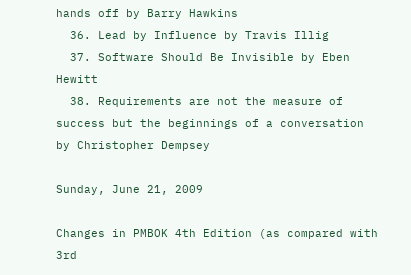hands off by Barry Hawkins
  36. Lead by Influence by Travis Illig
  37. Software Should Be Invisible by Eben Hewitt
  38. Requirements are not the measure of success but the beginnings of a conversation by Christopher Dempsey

Sunday, June 21, 2009

Changes in PMBOK 4th Edition (as compared with 3rd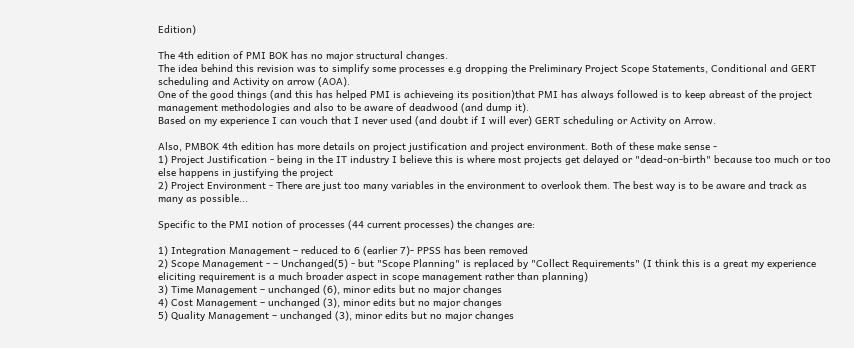Edition)

The 4th edition of PMI BOK has no major structural changes.
The idea behind this revision was to simplify some processes e.g dropping the Preliminary Project Scope Statements, Conditional and GERT scheduling and Activity on arrow (AOA).
One of the good things (and this has helped PMI is achieveing its position)that PMI has always followed is to keep abreast of the project management methodologies and also to be aware of deadwood (and dump it).
Based on my experience I can vouch that I never used (and doubt if I will ever) GERT scheduling or Activity on Arrow.

Also, PMBOK 4th edition has more details on project justification and project environment. Both of these make sense -
1) Project Justification - being in the IT industry I believe this is where most projects get delayed or "dead-on-birth" because too much or too else happens in justifying the project
2) Project Environment - There are just too many variables in the environment to overlook them. The best way is to be aware and track as many as possible...

Specific to the PMI notion of processes (44 current processes) the changes are:

1) Integration Management – reduced to 6 (earlier 7)- PPSS has been removed
2) Scope Management - – Unchanged(5) - but "Scope Planning" is replaced by "Collect Requirements" (I think this is a great my experience eliciting requirement is a much broader aspect in scope management rather than planning)
3) Time Management – unchanged (6), minor edits but no major changes
4) Cost Management – unchanged (3), minor edits but no major changes
5) Quality Management – unchanged (3), minor edits but no major changes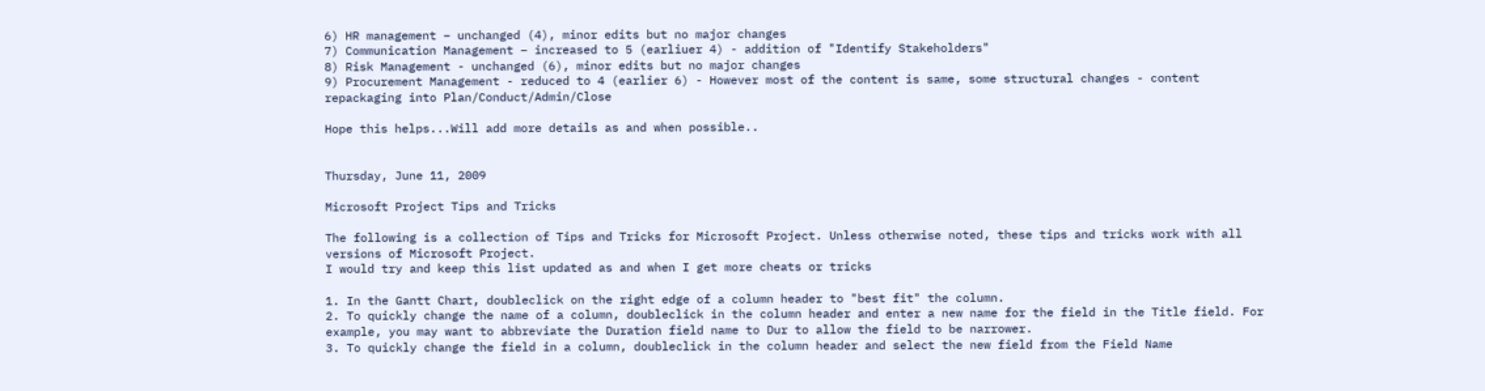6) HR management – unchanged (4), minor edits but no major changes
7) Communication Management – increased to 5 (earliuer 4) - addition of "Identify Stakeholders"
8) Risk Management - unchanged (6), minor edits but no major changes
9) Procurement Management - reduced to 4 (earlier 6) - However most of the content is same, some structural changes - content repackaging into Plan/Conduct/Admin/Close

Hope this helps...Will add more details as and when possible..


Thursday, June 11, 2009

Microsoft Project Tips and Tricks

The following is a collection of Tips and Tricks for Microsoft Project. Unless otherwise noted, these tips and tricks work with all versions of Microsoft Project.
I would try and keep this list updated as and when I get more cheats or tricks

1. In the Gantt Chart, doubleclick on the right edge of a column header to "best fit" the column.
2. To quickly change the name of a column, doubleclick in the column header and enter a new name for the field in the Title field. For example, you may want to abbreviate the Duration field name to Dur to allow the field to be narrower.
3. To quickly change the field in a column, doubleclick in the column header and select the new field from the Field Name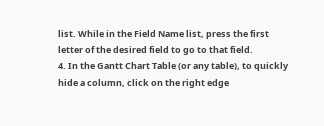list. While in the Field Name list, press the first letter of the desired field to go to that field.
4. In the Gantt Chart Table (or any table), to quickly hide a column, click on the right edge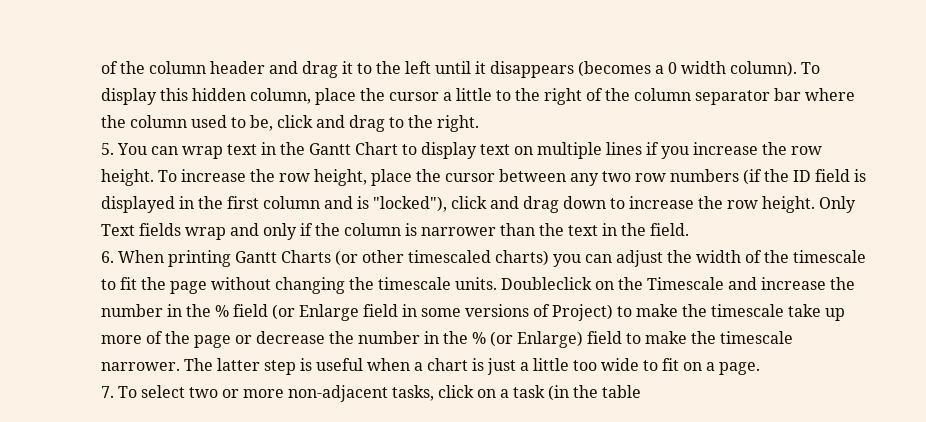of the column header and drag it to the left until it disappears (becomes a 0 width column). To display this hidden column, place the cursor a little to the right of the column separator bar where the column used to be, click and drag to the right.
5. You can wrap text in the Gantt Chart to display text on multiple lines if you increase the row height. To increase the row height, place the cursor between any two row numbers (if the ID field is displayed in the first column and is "locked"), click and drag down to increase the row height. Only Text fields wrap and only if the column is narrower than the text in the field.
6. When printing Gantt Charts (or other timescaled charts) you can adjust the width of the timescale to fit the page without changing the timescale units. Doubleclick on the Timescale and increase the number in the % field (or Enlarge field in some versions of Project) to make the timescale take up more of the page or decrease the number in the % (or Enlarge) field to make the timescale narrower. The latter step is useful when a chart is just a little too wide to fit on a page.
7. To select two or more non-adjacent tasks, click on a task (in the table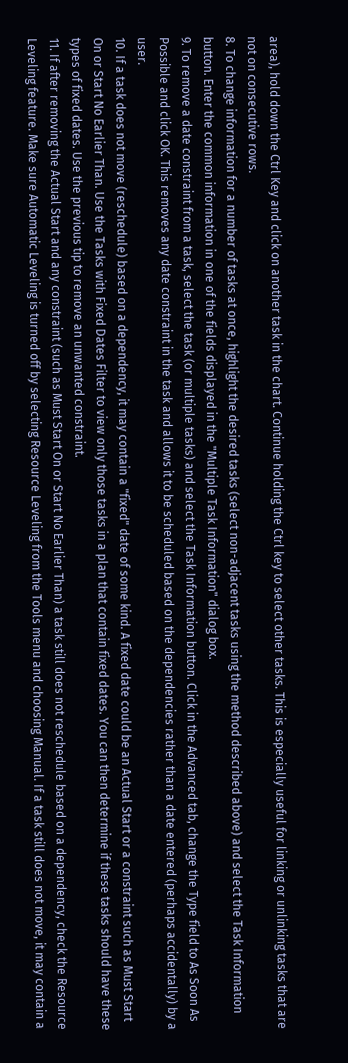area), hold down the Ctrl Key and click on another task in the chart. Continue holding the Ctrl key to select other tasks. This is especially useful for linking or unlinking tasks that are not on consecutive rows.
8. To change information for a number of tasks at once, highlight the desired tasks (select non-adjacent tasks using the method described above) and select the Task Information button. Enter the common information in one of the fields displayed in the "Multiple Task Information" dialog box.
9. To remove a date constraint from a task, select the task (or multiple tasks) and select the Task Information button. Click in the Advanced tab, change the Type field to As Soon As Possible and click OK. This removes any date constraint in the task and allows it to be scheduled based on the dependencies rather than a date entered (perhaps accidentally) by a user.
10. If a task does not move (reschedule) based on a dependency, it may contain a "fixed" date of some kind. A fixed date could be an Actual Start or a constraint such as Must Start On or Start No Earlier Than. Use the Tasks with Fixed Dates Filter to view only those tasks in a plan that contain fixed dates. You can then determine if these tasks should have these types of fixed dates. Use the previous tip to remove an unwanted constraint.
11. If after removing the Actual Start and any constraint (such as Must Start On or Start No Earlier Than) a task still does not reschedule based on a dependency, check the Resource Leveling feature. Make sure Automatic Leveling is turned off by selecting Resource Leveling from the Tools menu and choosing Manual. If a task still does not move, it may contain a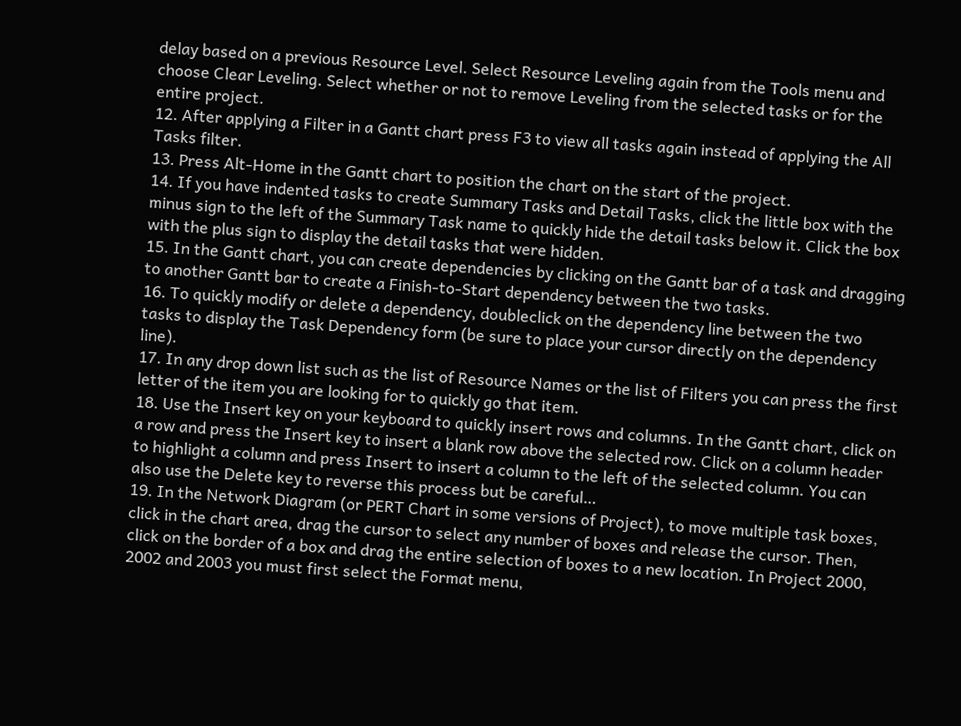delay based on a previous Resource Level. Select Resource Leveling again from the Tools menu and choose Clear Leveling. Select whether or not to remove Leveling from the selected tasks or for the entire project.
12. After applying a Filter in a Gantt chart press F3 to view all tasks again instead of applying the All Tasks filter.
13. Press Alt-Home in the Gantt chart to position the chart on the start of the project.
14. If you have indented tasks to create Summary Tasks and Detail Tasks, click the little box with the minus sign to the left of the Summary Task name to quickly hide the detail tasks below it. Click the box with the plus sign to display the detail tasks that were hidden.
15. In the Gantt chart, you can create dependencies by clicking on the Gantt bar of a task and dragging to another Gantt bar to create a Finish-to-Start dependency between the two tasks.
16. To quickly modify or delete a dependency, doubleclick on the dependency line between the two tasks to display the Task Dependency form (be sure to place your cursor directly on the dependency line).
17. In any drop down list such as the list of Resource Names or the list of Filters you can press the first letter of the item you are looking for to quickly go that item.
18. Use the Insert key on your keyboard to quickly insert rows and columns. In the Gantt chart, click on a row and press the Insert key to insert a blank row above the selected row. Click on a column header to highlight a column and press Insert to insert a column to the left of the selected column. You can also use the Delete key to reverse this process but be careful…
19. In the Network Diagram (or PERT Chart in some versions of Project), to move multiple task boxes, click in the chart area, drag the cursor to select any number of boxes and release the cursor. Then, click on the border of a box and drag the entire selection of boxes to a new location. In Project 2000, 2002 and 2003 you must first select the Format menu,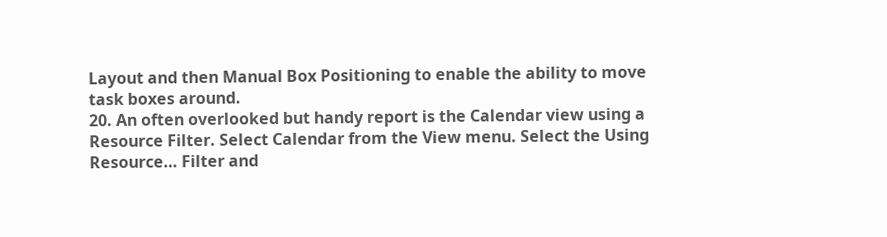Layout and then Manual Box Positioning to enable the ability to move task boxes around.
20. An often overlooked but handy report is the Calendar view using a Resource Filter. Select Calendar from the View menu. Select the Using Resource… Filter and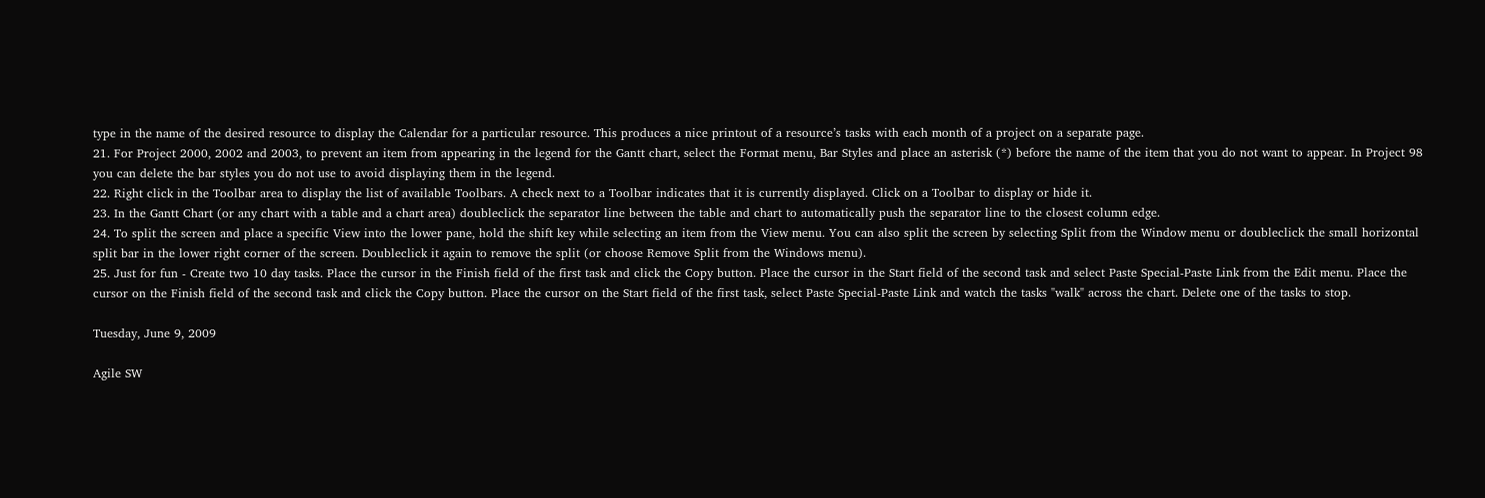type in the name of the desired resource to display the Calendar for a particular resource. This produces a nice printout of a resource’s tasks with each month of a project on a separate page.
21. For Project 2000, 2002 and 2003, to prevent an item from appearing in the legend for the Gantt chart, select the Format menu, Bar Styles and place an asterisk (*) before the name of the item that you do not want to appear. In Project 98 you can delete the bar styles you do not use to avoid displaying them in the legend.
22. Right click in the Toolbar area to display the list of available Toolbars. A check next to a Toolbar indicates that it is currently displayed. Click on a Toolbar to display or hide it.
23. In the Gantt Chart (or any chart with a table and a chart area) doubleclick the separator line between the table and chart to automatically push the separator line to the closest column edge.
24. To split the screen and place a specific View into the lower pane, hold the shift key while selecting an item from the View menu. You can also split the screen by selecting Split from the Window menu or doubleclick the small horizontal split bar in the lower right corner of the screen. Doubleclick it again to remove the split (or choose Remove Split from the Windows menu).
25. Just for fun - Create two 10 day tasks. Place the cursor in the Finish field of the first task and click the Copy button. Place the cursor in the Start field of the second task and select Paste Special-Paste Link from the Edit menu. Place the cursor on the Finish field of the second task and click the Copy button. Place the cursor on the Start field of the first task, select Paste Special-Paste Link and watch the tasks "walk" across the chart. Delete one of the tasks to stop.

Tuesday, June 9, 2009

Agile SW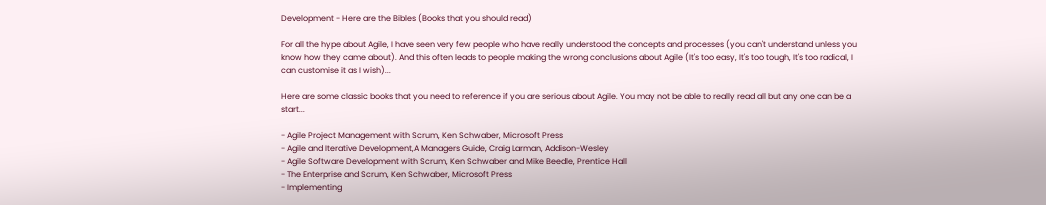Development - Here are the Bibles (Books that you should read)

For all the hype about Agile, I have seen very few people who have really understood the concepts and processes (you can't understand unless you know how they came about). And this often leads to people making the wrong conclusions about Agile (It's too easy, It's too tough, It's too radical, I can customise it as I wish)...

Here are some classic books that you need to reference if you are serious about Agile. You may not be able to really read all but any one can be a start...

- Agile Project Management with Scrum, Ken Schwaber, Microsoft Press
- Agile and Iterative Development,A Managers Guide, Craig Larman, Addison-Wesley
- Agile Software Development with Scrum, Ken Schwaber and Mike Beedle, Prentice Hall
- The Enterprise and Scrum, Ken Schwaber, Microsoft Press
- Implementing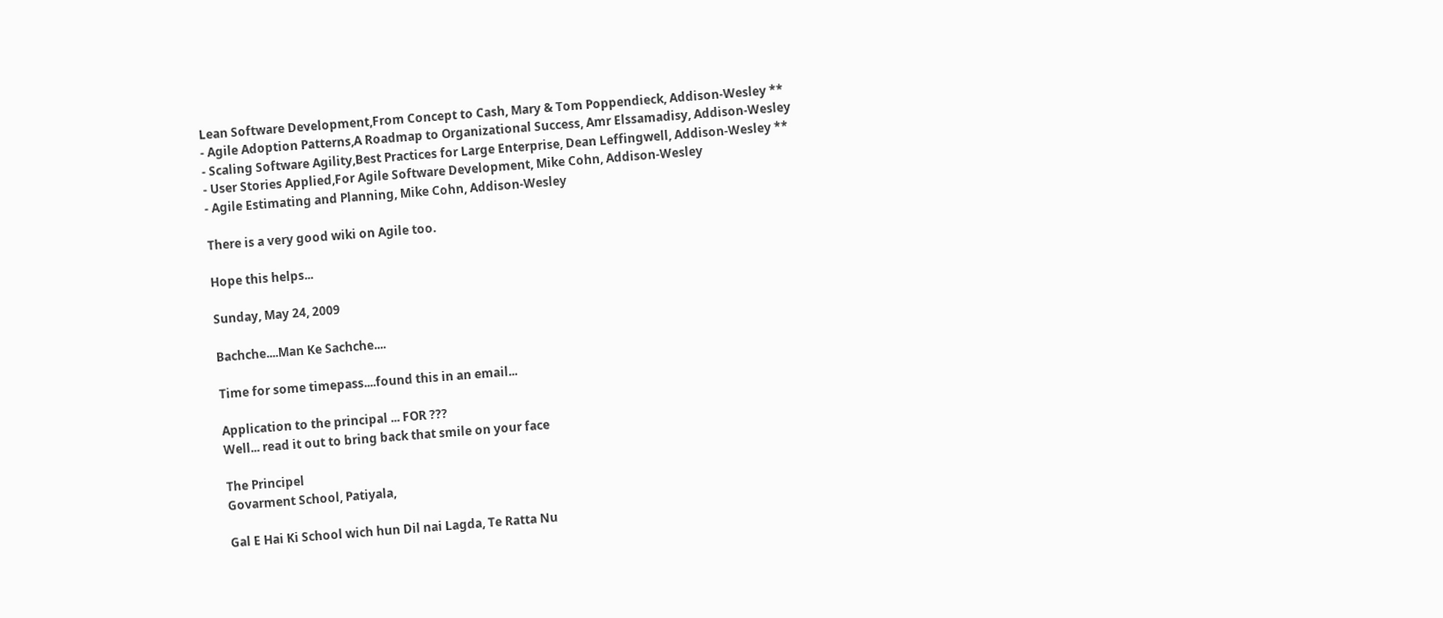Lean Software Development,From Concept to Cash, Mary & Tom Poppendieck, Addison-Wesley **
- Agile Adoption Patterns,A Roadmap to Organizational Success, Amr Elssamadisy, Addison-Wesley
- Scaling Software Agility,Best Practices for Large Enterprise, Dean Leffingwell, Addison-Wesley **
- User Stories Applied,For Agile Software Development, Mike Cohn, Addison-Wesley
- Agile Estimating and Planning, Mike Cohn, Addison-Wesley

There is a very good wiki on Agile too.

Hope this helps...

Sunday, May 24, 2009

Bachche....Man Ke Sachche....

Time for some timepass....found this in an email...

Application to the principal ... FOR ???
Well... read it out to bring back that smile on your face

The Principel
Govarment School, Patiyala,

Gal E Hai Ki School wich hun Dil nai Lagda, Te Ratta Nu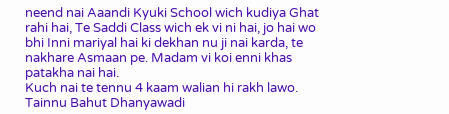neend nai Aaandi Kyuki School wich kudiya Ghat rahi hai, Te Saddi Class wich ek vi ni hai, jo hai wo bhi Inni mariyal hai ki dekhan nu ji nai karda, te nakhare Asmaan pe. Madam vi koi enni khas patakha nai hai.
Kuch nai te tennu 4 kaam walian hi rakh lawo. Tainnu Bahut Dhanyawadi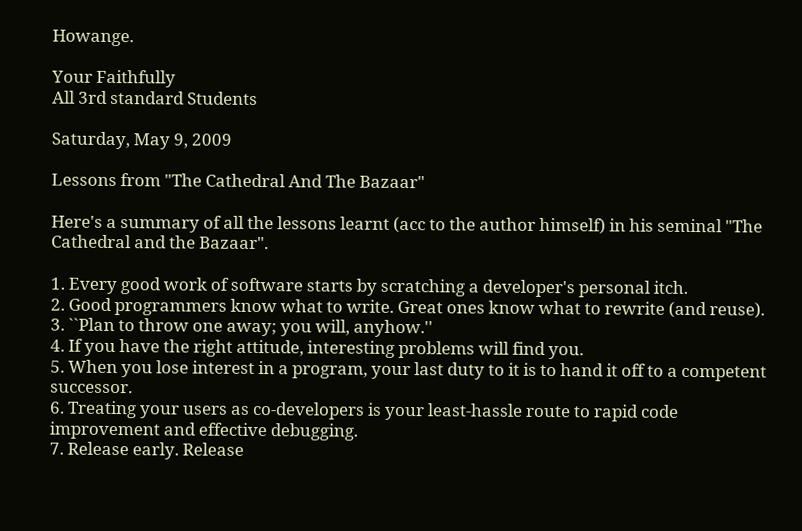Howange.

Your Faithfully
All 3rd standard Students

Saturday, May 9, 2009

Lessons from "The Cathedral And The Bazaar"

Here's a summary of all the lessons learnt (acc to the author himself) in his seminal "The Cathedral and the Bazaar".

1. Every good work of software starts by scratching a developer's personal itch.
2. Good programmers know what to write. Great ones know what to rewrite (and reuse).
3. ``Plan to throw one away; you will, anyhow.''
4. If you have the right attitude, interesting problems will find you.
5. When you lose interest in a program, your last duty to it is to hand it off to a competent successor.
6. Treating your users as co-developers is your least-hassle route to rapid code improvement and effective debugging.
7. Release early. Release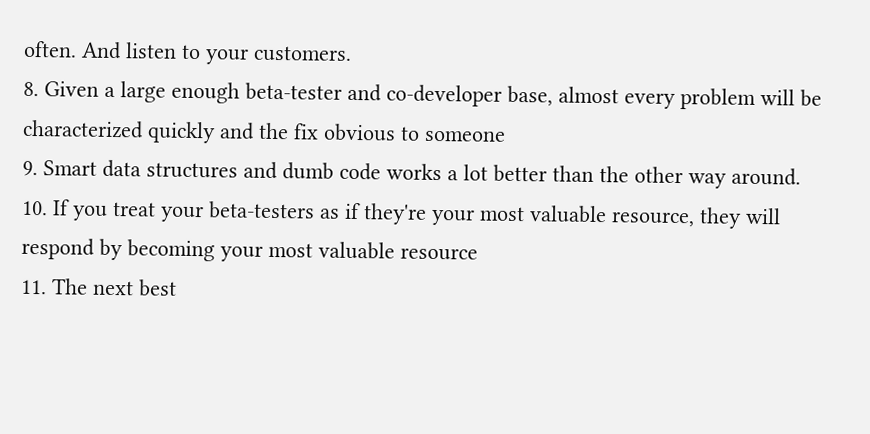often. And listen to your customers.
8. Given a large enough beta-tester and co-developer base, almost every problem will be characterized quickly and the fix obvious to someone
9. Smart data structures and dumb code works a lot better than the other way around.
10. If you treat your beta-testers as if they're your most valuable resource, they will respond by becoming your most valuable resource
11. The next best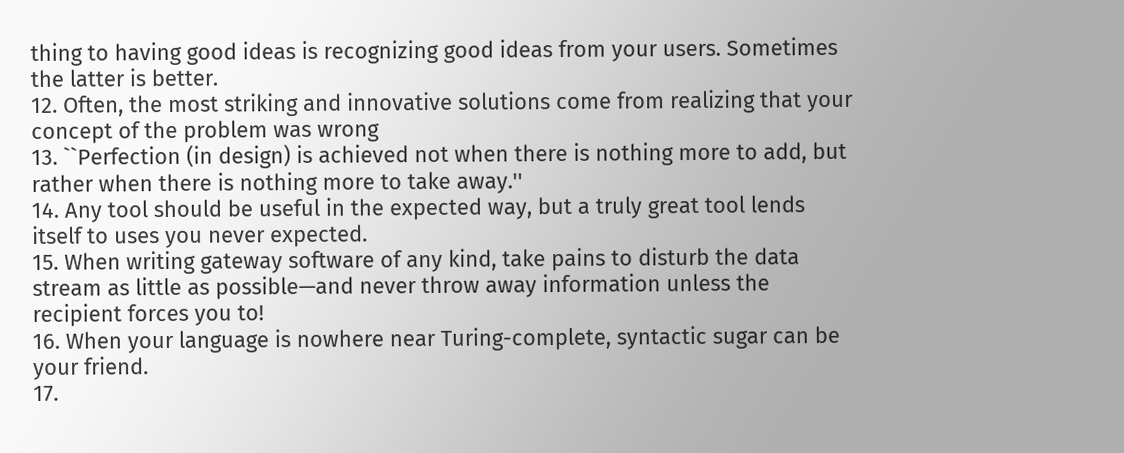thing to having good ideas is recognizing good ideas from your users. Sometimes the latter is better.
12. Often, the most striking and innovative solutions come from realizing that your concept of the problem was wrong
13. ``Perfection (in design) is achieved not when there is nothing more to add, but rather when there is nothing more to take away.''
14. Any tool should be useful in the expected way, but a truly great tool lends itself to uses you never expected.
15. When writing gateway software of any kind, take pains to disturb the data stream as little as possible—and never throw away information unless the recipient forces you to!
16. When your language is nowhere near Turing-complete, syntactic sugar can be your friend.
17.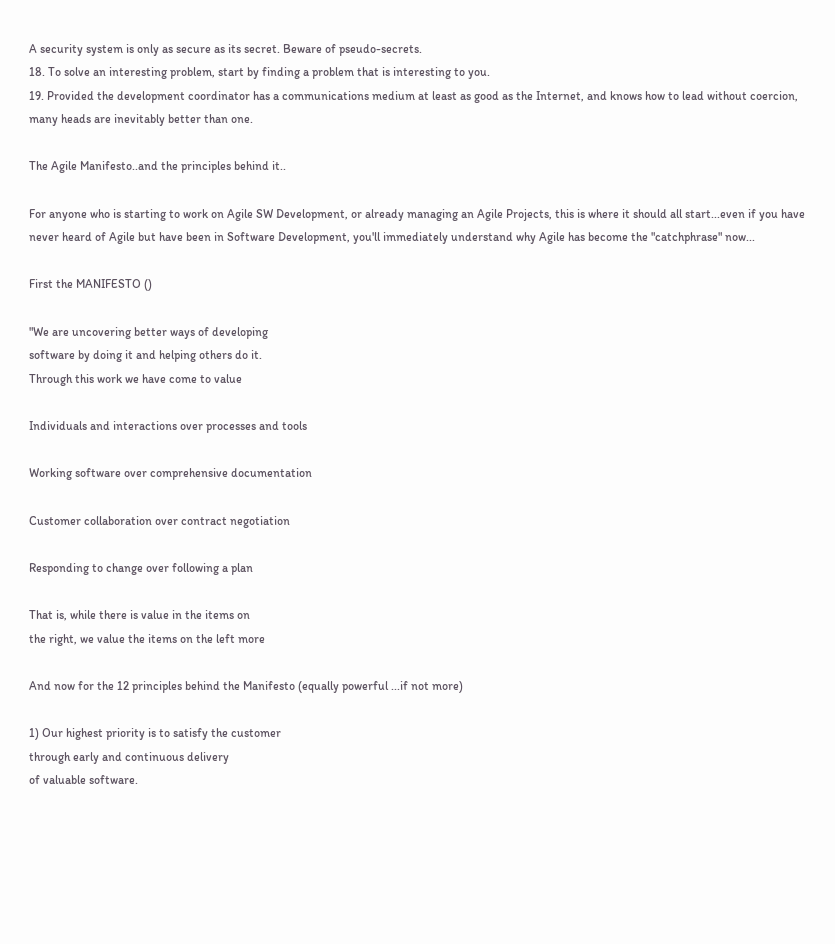A security system is only as secure as its secret. Beware of pseudo-secrets.
18. To solve an interesting problem, start by finding a problem that is interesting to you.
19. Provided the development coordinator has a communications medium at least as good as the Internet, and knows how to lead without coercion, many heads are inevitably better than one.

The Agile Manifesto..and the principles behind it..

For anyone who is starting to work on Agile SW Development, or already managing an Agile Projects, this is where it should all start...even if you have never heard of Agile but have been in Software Development, you'll immediately understand why Agile has become the "catchphrase" now...

First the MANIFESTO ()

"We are uncovering better ways of developing
software by doing it and helping others do it.
Through this work we have come to value

Individuals and interactions over processes and tools

Working software over comprehensive documentation

Customer collaboration over contract negotiation

Responding to change over following a plan

That is, while there is value in the items on
the right, we value the items on the left more

And now for the 12 principles behind the Manifesto (equally powerful ...if not more)

1) Our highest priority is to satisfy the customer
through early and continuous delivery
of valuable software.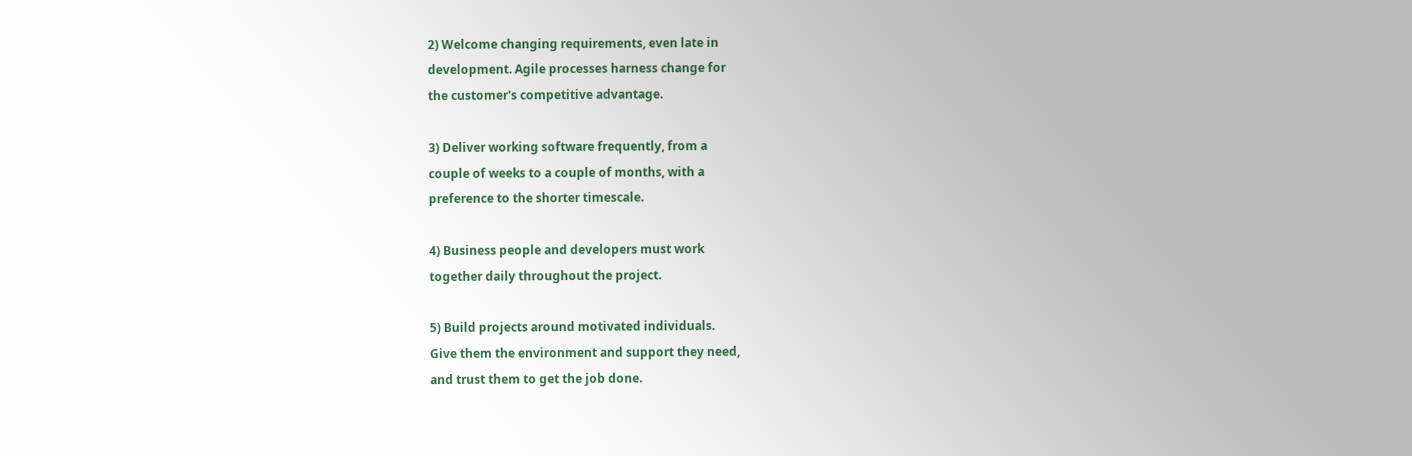2) Welcome changing requirements, even late in
development. Agile processes harness change for
the customer's competitive advantage.

3) Deliver working software frequently, from a
couple of weeks to a couple of months, with a
preference to the shorter timescale.

4) Business people and developers must work
together daily throughout the project.

5) Build projects around motivated individuals.
Give them the environment and support they need,
and trust them to get the job done.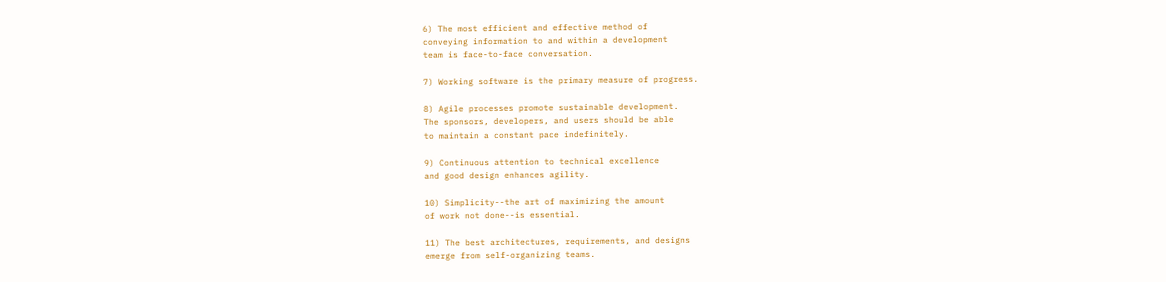6) The most efficient and effective method of
conveying information to and within a development
team is face-to-face conversation.

7) Working software is the primary measure of progress.

8) Agile processes promote sustainable development.
The sponsors, developers, and users should be able
to maintain a constant pace indefinitely.

9) Continuous attention to technical excellence
and good design enhances agility.

10) Simplicity--the art of maximizing the amount
of work not done--is essential.

11) The best architectures, requirements, and designs
emerge from self-organizing teams.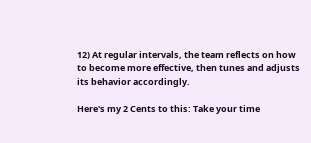12) At regular intervals, the team reflects on how
to become more effective, then tunes and adjusts
its behavior accordingly.

Here's my 2 Cents to this: Take your time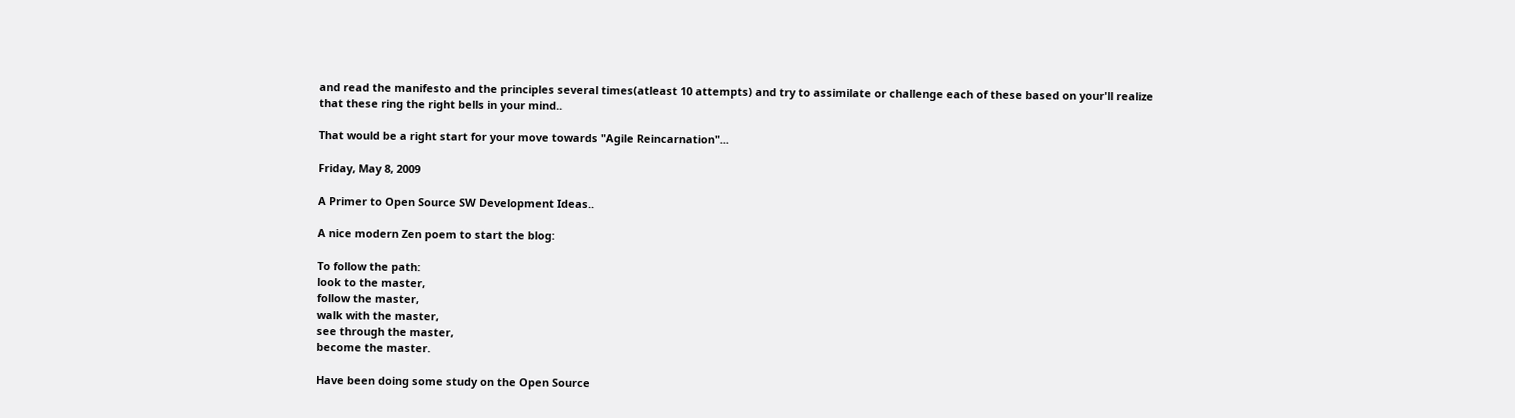and read the manifesto and the principles several times(atleast 10 attempts) and try to assimilate or challenge each of these based on your'll realize that these ring the right bells in your mind..

That would be a right start for your move towards "Agile Reincarnation"...

Friday, May 8, 2009

A Primer to Open Source SW Development Ideas..

A nice modern Zen poem to start the blog:

To follow the path:
look to the master,
follow the master,
walk with the master,
see through the master,
become the master.

Have been doing some study on the Open Source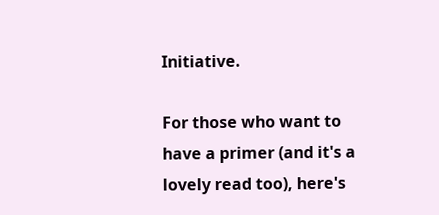Initiative.

For those who want to have a primer (and it's a lovely read too), here's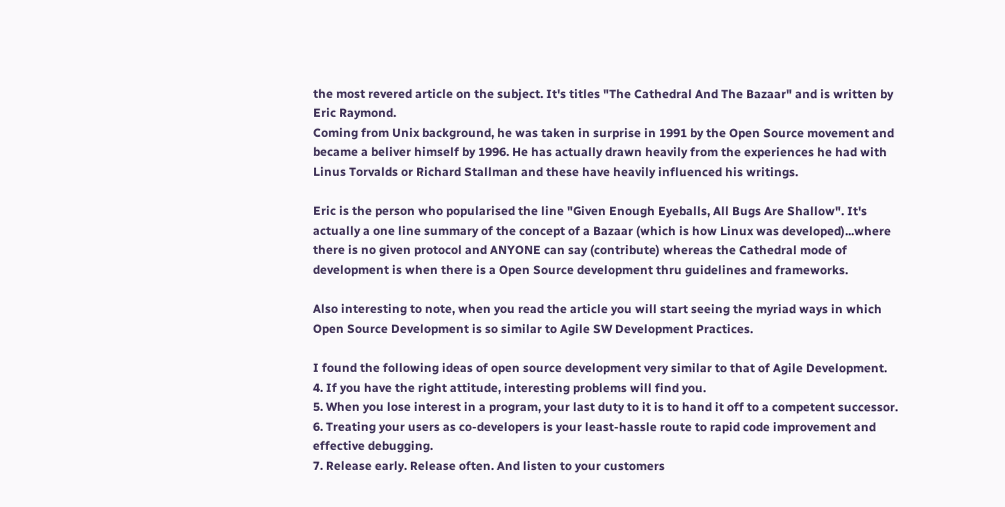the most revered article on the subject. It's titles "The Cathedral And The Bazaar" and is written by Eric Raymond.
Coming from Unix background, he was taken in surprise in 1991 by the Open Source movement and became a beliver himself by 1996. He has actually drawn heavily from the experiences he had with Linus Torvalds or Richard Stallman and these have heavily influenced his writings.

Eric is the person who popularised the line "Given Enough Eyeballs, All Bugs Are Shallow". It's actually a one line summary of the concept of a Bazaar (which is how Linux was developed)...where there is no given protocol and ANYONE can say (contribute) whereas the Cathedral mode of development is when there is a Open Source development thru guidelines and frameworks.

Also interesting to note, when you read the article you will start seeing the myriad ways in which Open Source Development is so similar to Agile SW Development Practices.

I found the following ideas of open source development very similar to that of Agile Development.
4. If you have the right attitude, interesting problems will find you.
5. When you lose interest in a program, your last duty to it is to hand it off to a competent successor.
6. Treating your users as co-developers is your least-hassle route to rapid code improvement and effective debugging.
7. Release early. Release often. And listen to your customers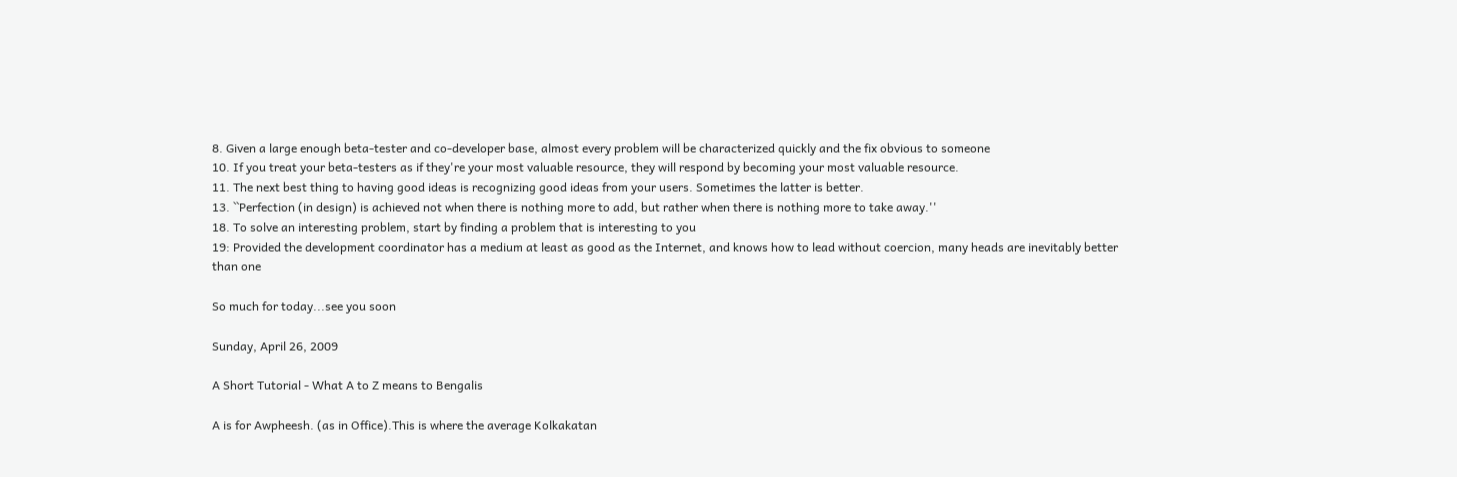8. Given a large enough beta-tester and co-developer base, almost every problem will be characterized quickly and the fix obvious to someone
10. If you treat your beta-testers as if they're your most valuable resource, they will respond by becoming your most valuable resource.
11. The next best thing to having good ideas is recognizing good ideas from your users. Sometimes the latter is better.
13. ``Perfection (in design) is achieved not when there is nothing more to add, but rather when there is nothing more to take away.''
18. To solve an interesting problem, start by finding a problem that is interesting to you
19: Provided the development coordinator has a medium at least as good as the Internet, and knows how to lead without coercion, many heads are inevitably better than one

So much for today...see you soon

Sunday, April 26, 2009

A Short Tutorial - What A to Z means to Bengalis

A is for Awpheesh. (as in Office).This is where the average Kolkakatan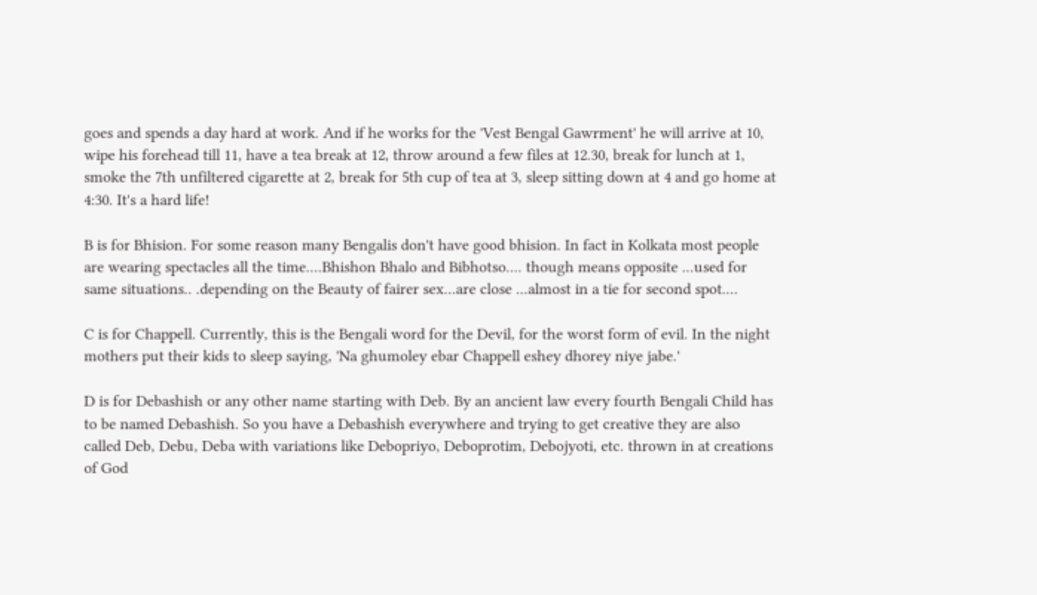goes and spends a day hard at work. And if he works for the 'Vest Bengal Gawrment' he will arrive at 10, wipe his forehead till 11, have a tea break at 12, throw around a few files at 12.30, break for lunch at 1, smoke the 7th unfiltered cigarette at 2, break for 5th cup of tea at 3, sleep sitting down at 4 and go home at 4:30. It's a hard life!

B is for Bhision. For some reason many Bengalis don't have good bhision. In fact in Kolkata most people are wearing spectacles all the time....Bhishon Bhalo and Bibhotso.... though means opposite ...used for same situations.. .depending on the Beauty of fairer sex...are close ...almost in a tie for second spot....

C is for Chappell. Currently, this is the Bengali word for the Devil, for the worst form of evil. In the night mothers put their kids to sleep saying, 'Na ghumoley ebar Chappell eshey dhorey niye jabe.'

D is for Debashish or any other name starting with Deb. By an ancient law every fourth Bengali Child has to be named Debashish. So you have a Debashish everywhere and trying to get creative they are also called Deb, Debu, Deba with variations like Debopriyo, Deboprotim, Debojyoti, etc. thrown in at creations of God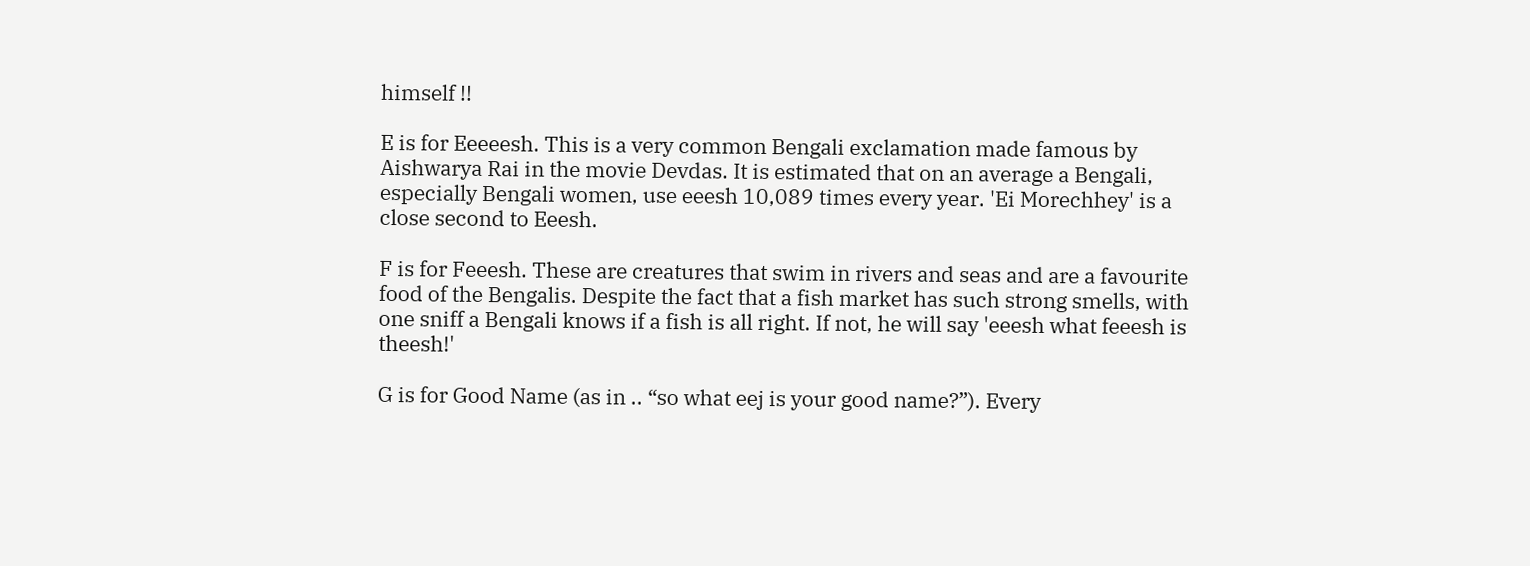himself !!

E is for Eeeeesh. This is a very common Bengali exclamation made famous by Aishwarya Rai in the movie Devdas. It is estimated that on an average a Bengali, especially Bengali women, use eeesh 10,089 times every year. 'Ei Morechhey' is a close second to Eeesh.

F is for Feeesh. These are creatures that swim in rivers and seas and are a favourite food of the Bengalis. Despite the fact that a fish market has such strong smells, with one sniff a Bengali knows if a fish is all right. If not, he will say 'eeesh what feeesh is theesh!'

G is for Good Name (as in .. “so what eej is your good name?”). Every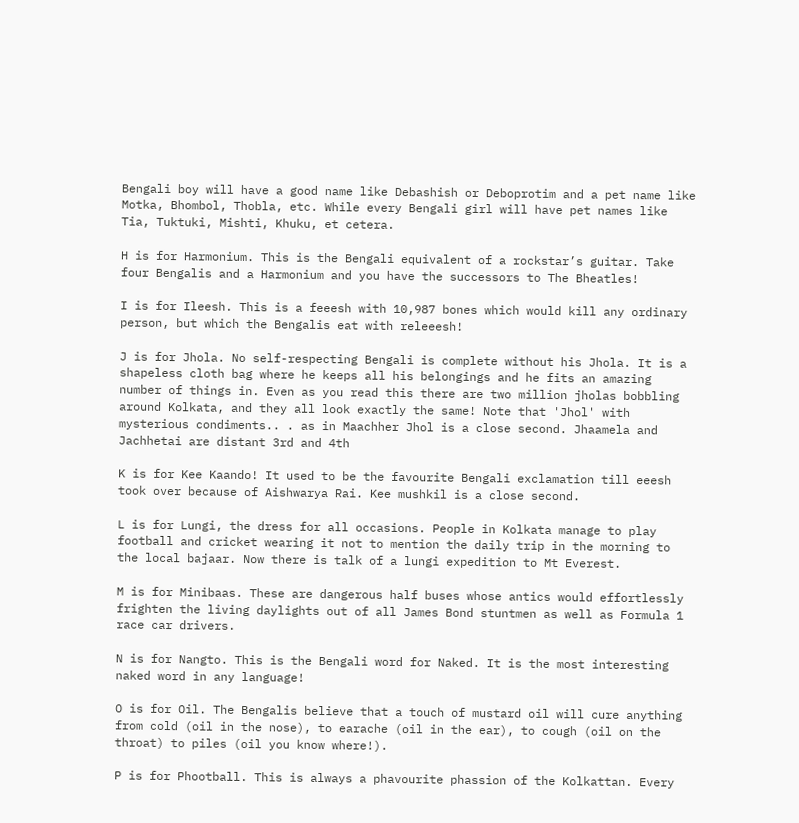Bengali boy will have a good name like Debashish or Deboprotim and a pet name like Motka, Bhombol, Thobla, etc. While every Bengali girl will have pet names like Tia, Tuktuki, Mishti, Khuku, et cetera.

H is for Harmonium. This is the Bengali equivalent of a rockstar’s guitar. Take four Bengalis and a Harmonium and you have the successors to The Bheatles!

I is for Ileesh. This is a feeesh with 10,987 bones which would kill any ordinary person, but which the Bengalis eat with releeesh!

J is for Jhola. No self-respecting Bengali is complete without his Jhola. It is a shapeless cloth bag where he keeps all his belongings and he fits an amazing number of things in. Even as you read this there are two million jholas bobbling around Kolkata, and they all look exactly the same! Note that 'Jhol' with mysterious condiments.. . as in Maachher Jhol is a close second. Jhaamela and Jachhetai are distant 3rd and 4th

K is for Kee Kaando! It used to be the favourite Bengali exclamation till eeesh took over because of Aishwarya Rai. Kee mushkil is a close second.

L is for Lungi, the dress for all occasions. People in Kolkata manage to play football and cricket wearing it not to mention the daily trip in the morning to the local bajaar. Now there is talk of a lungi expedition to Mt Everest.

M is for Minibaas. These are dangerous half buses whose antics would effortlessly frighten the living daylights out of all James Bond stuntmen as well as Formula 1 race car drivers.

N is for Nangto. This is the Bengali word for Naked. It is the most interesting naked word in any language!

O is for Oil. The Bengalis believe that a touch of mustard oil will cure anything from cold (oil in the nose), to earache (oil in the ear), to cough (oil on the throat) to piles (oil you know where!).

P is for Phootball. This is always a phavourite phassion of the Kolkattan. Every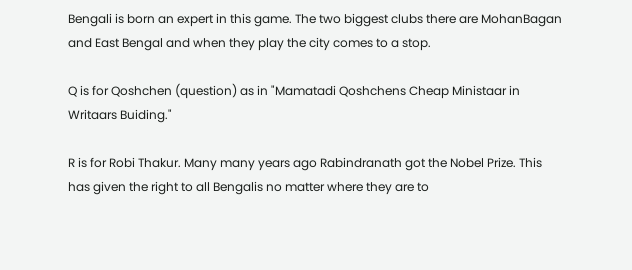Bengali is born an expert in this game. The two biggest clubs there are MohanBagan and East Bengal and when they play the city comes to a stop.

Q is for Qoshchen (question) as in "Mamatadi Qoshchens Cheap Ministaar in Writaars Buiding."

R is for Robi Thakur. Many many years ago Rabindranath got the Nobel Prize. This has given the right to all Bengalis no matter where they are to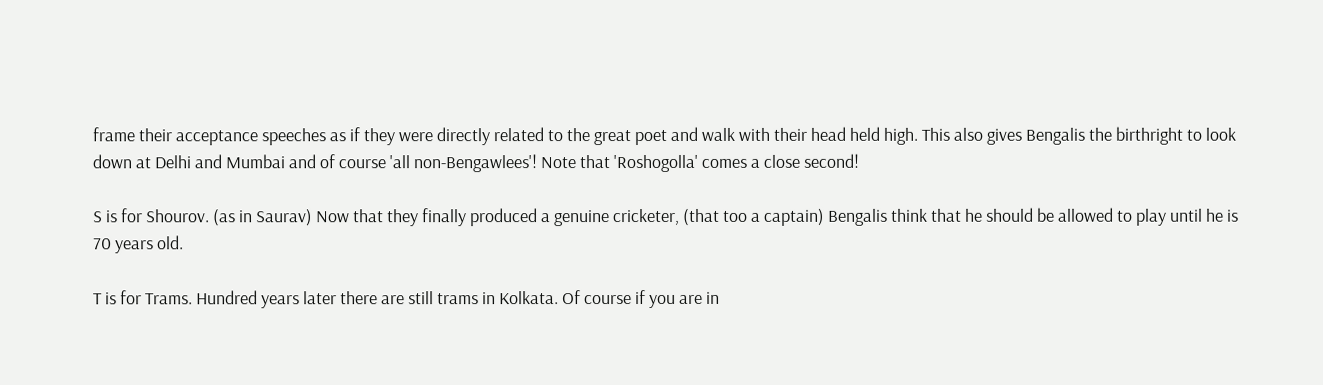frame their acceptance speeches as if they were directly related to the great poet and walk with their head held high. This also gives Bengalis the birthright to look down at Delhi and Mumbai and of course 'all non-Bengawlees'! Note that 'Roshogolla' comes a close second!

S is for Shourov. (as in Saurav) Now that they finally produced a genuine cricketer, (that too a captain) Bengalis think that he should be allowed to play until he is 70 years old.

T is for Trams. Hundred years later there are still trams in Kolkata. Of course if you are in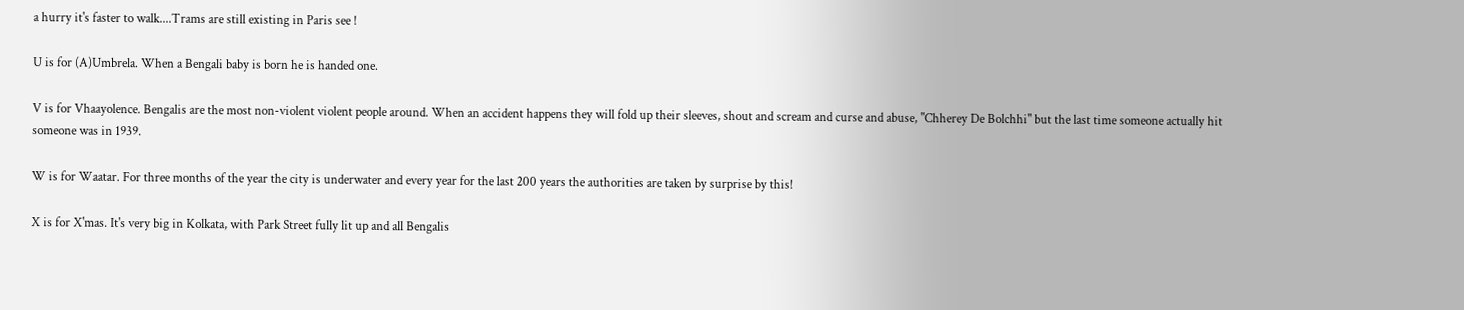a hurry it's faster to walk....Trams are still existing in Paris see !

U is for (A)Umbrela. When a Bengali baby is born he is handed one.

V is for Vhaayolence. Bengalis are the most non-violent violent people around. When an accident happens they will fold up their sleeves, shout and scream and curse and abuse, "Chherey De Bolchhi" but the last time someone actually hit someone was in 1939.

W is for Waatar. For three months of the year the city is underwater and every year for the last 200 years the authorities are taken by surprise by this!

X is for X'mas. It's very big in Kolkata, with Park Street fully lit up and all Bengalis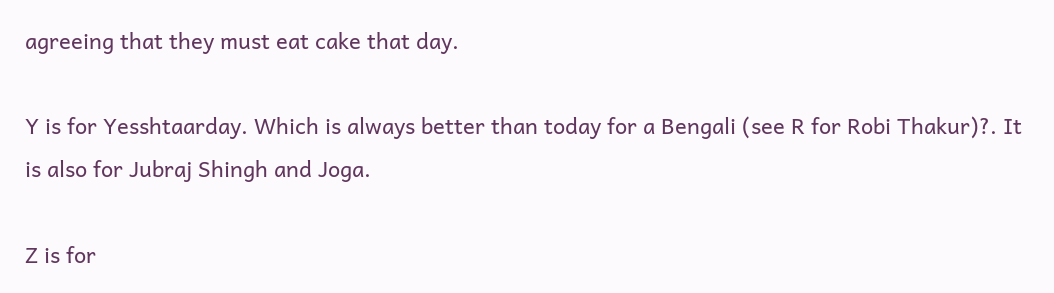agreeing that they must eat cake that day.

Y is for Yesshtaarday. Which is always better than today for a Bengali (see R for Robi Thakur)?. It is also for Jubraj Shingh and Joga.

Z is for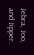Jebra, Joo, and Jipper.